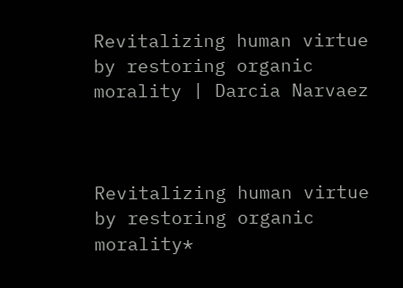Revitalizing human virtue by restoring organic morality | Darcia Narvaez



Revitalizing human virtue by restoring organic morality*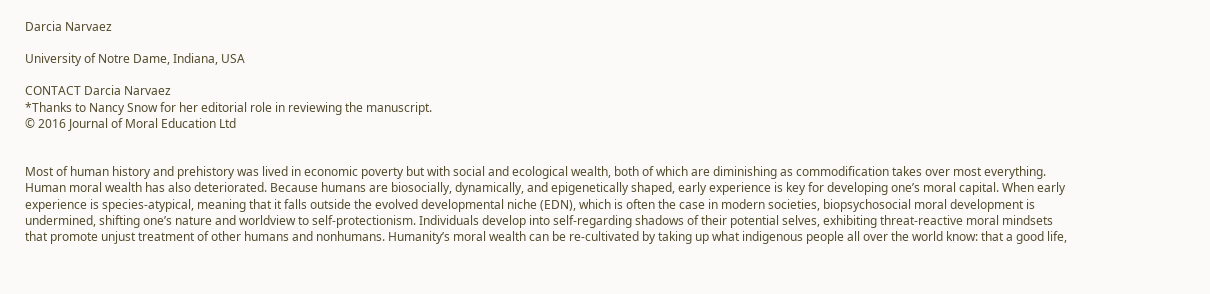Darcia Narvaez

University of Notre Dame, Indiana, USA

CONTACT Darcia Narvaez
*Thanks to Nancy Snow for her editorial role in reviewing the manuscript.
© 2016 Journal of Moral Education Ltd


Most of human history and prehistory was lived in economic poverty but with social and ecological wealth, both of which are diminishing as commodification takes over most everything. Human moral wealth has also deteriorated. Because humans are biosocially, dynamically, and epigenetically shaped, early experience is key for developing one’s moral capital. When early experience is species-atypical, meaning that it falls outside the evolved developmental niche (EDN), which is often the case in modern societies, biopsychosocial moral development is undermined, shifting one’s nature and worldview to self-protectionism. Individuals develop into self-regarding shadows of their potential selves, exhibiting threat-reactive moral mindsets that promote unjust treatment of other humans and nonhumans. Humanity’s moral wealth can be re-cultivated by taking up what indigenous people all over the world know: that a good life,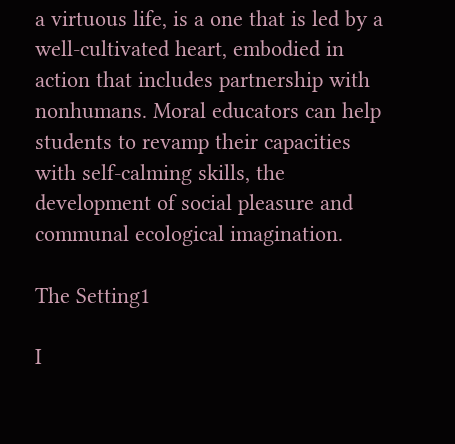a virtuous life, is a one that is led by a well-cultivated heart, embodied in action that includes partnership with nonhumans. Moral educators can help students to revamp their capacities with self-calming skills, the development of social pleasure and communal ecological imagination.

The Setting1

I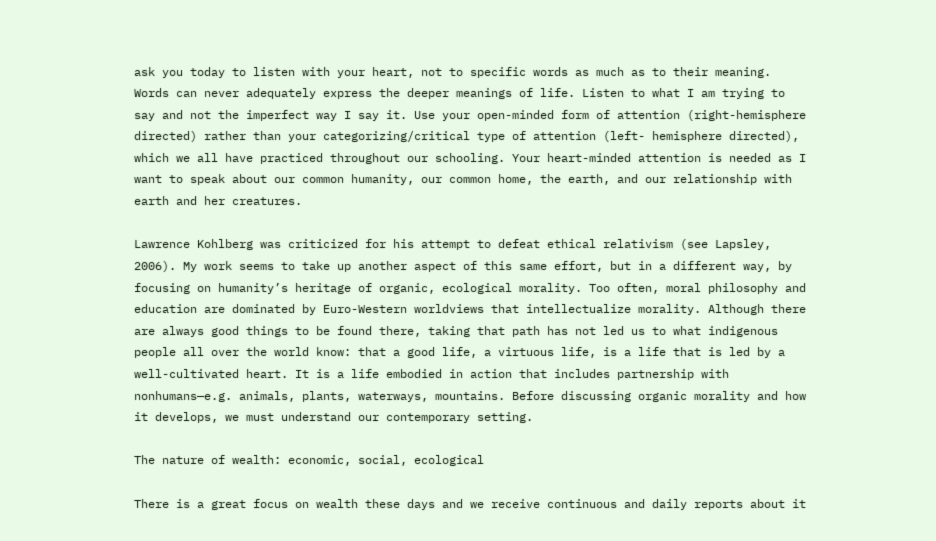ask you today to listen with your heart, not to specific words as much as to their meaning. Words can never adequately express the deeper meanings of life. Listen to what I am trying to say and not the imperfect way I say it. Use your open-minded form of attention (right-hemisphere directed) rather than your categorizing/critical type of attention (left- hemisphere directed), which we all have practiced throughout our schooling. Your heart-minded attention is needed as I want to speak about our common humanity, our common home, the earth, and our relationship with earth and her creatures.

Lawrence Kohlberg was criticized for his attempt to defeat ethical relativism (see Lapsley, 2006). My work seems to take up another aspect of this same effort, but in a different way, by focusing on humanity’s heritage of organic, ecological morality. Too often, moral philosophy and education are dominated by Euro-Western worldviews that intellectualize morality. Although there are always good things to be found there, taking that path has not led us to what indigenous people all over the world know: that a good life, a virtuous life, is a life that is led by a well-cultivated heart. It is a life embodied in action that includes partnership with nonhumans—e.g. animals, plants, waterways, mountains. Before discussing organic morality and how it develops, we must understand our contemporary setting.

The nature of wealth: economic, social, ecological

There is a great focus on wealth these days and we receive continuous and daily reports about it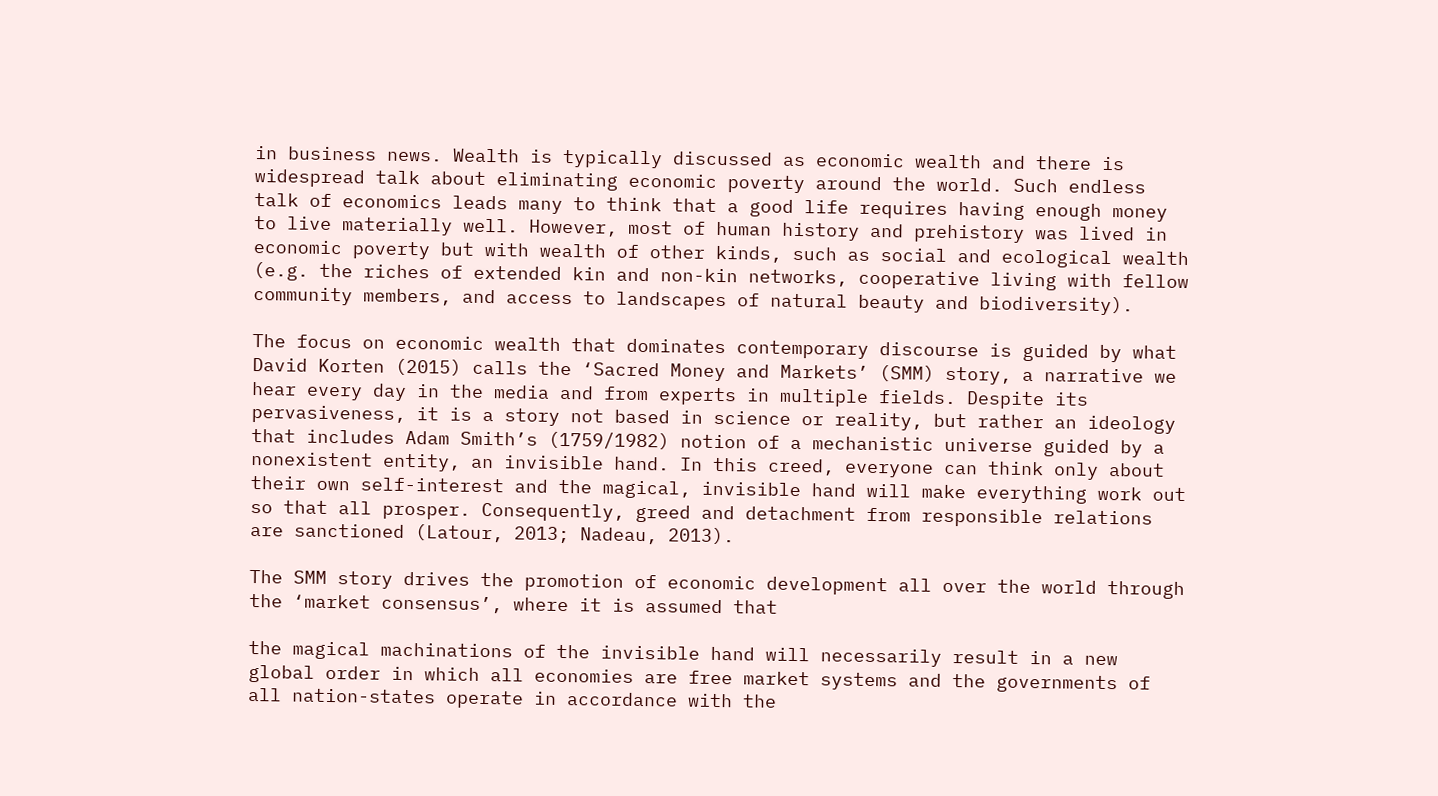in business news. Wealth is typically discussed as economic wealth and there is widespread talk about eliminating economic poverty around the world. Such endless talk of economics leads many to think that a good life requires having enough money to live materially well. However, most of human history and prehistory was lived in economic poverty but with wealth of other kinds, such as social and ecological wealth (e.g. the riches of extended kin and non-kin networks, cooperative living with fellow community members, and access to landscapes of natural beauty and biodiversity).

The focus on economic wealth that dominates contemporary discourse is guided by what David Korten (2015) calls the ‘Sacred Money and Markets’ (SMM) story, a narrative we hear every day in the media and from experts in multiple fields. Despite its pervasiveness, it is a story not based in science or reality, but rather an ideology that includes Adam Smith’s (1759/1982) notion of a mechanistic universe guided by a nonexistent entity, an invisible hand. In this creed, everyone can think only about their own self-interest and the magical, invisible hand will make everything work out so that all prosper. Consequently, greed and detachment from responsible relations are sanctioned (Latour, 2013; Nadeau, 2013).

The SMM story drives the promotion of economic development all over the world through the ‘market consensus’, where it is assumed that

the magical machinations of the invisible hand will necessarily result in a new global order in which all economies are free market systems and the governments of all nation-states operate in accordance with the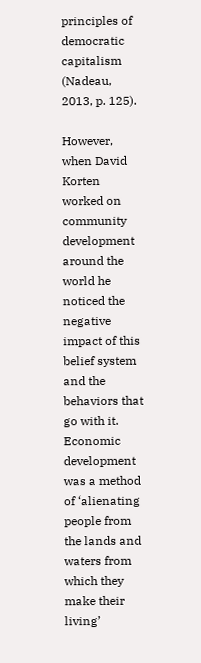principles of democratic capitalism (Nadeau, 2013, p. 125).

However, when David Korten worked on community development around the world he noticed the negative impact of this belief system and the behaviors that go with it. Economic development was a method of ‘alienating people from the lands and waters from which they make their living’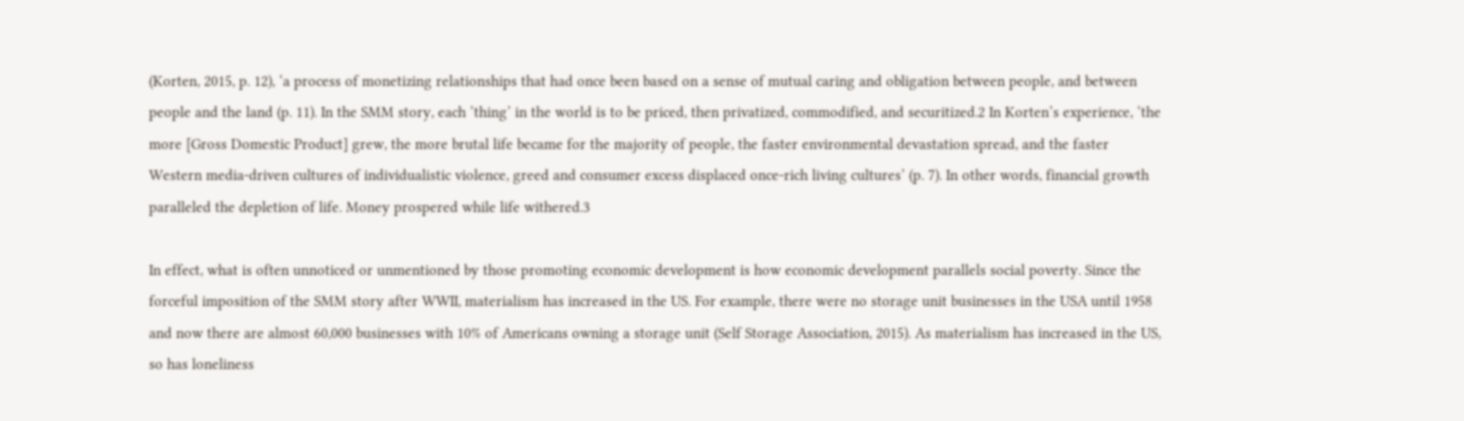(Korten, 2015, p. 12), ‘a process of monetizing relationships that had once been based on a sense of mutual caring and obligation between people, and between people and the land (p. 11). In the SMM story, each ‘thing’ in the world is to be priced, then privatized, commodified, and securitized.2 In Korten’s experience, ‘the more [Gross Domestic Product] grew, the more brutal life became for the majority of people, the faster environmental devastation spread, and the faster Western media-driven cultures of individualistic violence, greed and consumer excess displaced once-rich living cultures’ (p. 7). In other words, financial growth paralleled the depletion of life. Money prospered while life withered.3

In effect, what is often unnoticed or unmentioned by those promoting economic development is how economic development parallels social poverty. Since the forceful imposition of the SMM story after WWII, materialism has increased in the US. For example, there were no storage unit businesses in the USA until 1958 and now there are almost 60,000 businesses with 10% of Americans owning a storage unit (Self Storage Association, 2015). As materialism has increased in the US, so has loneliness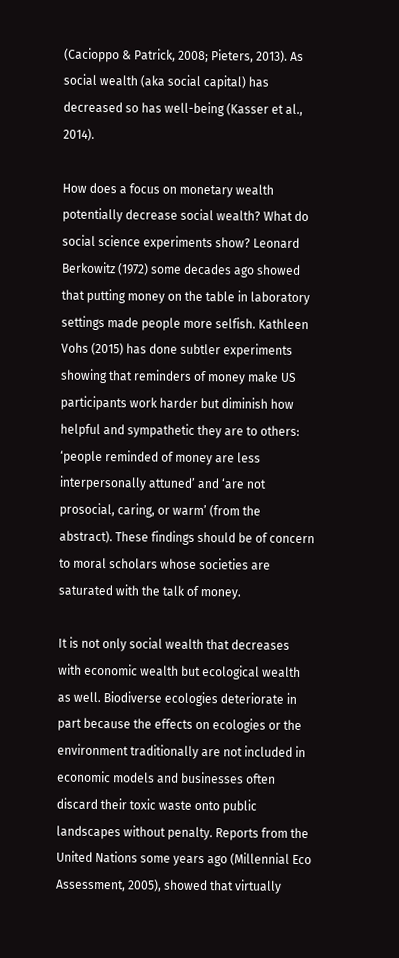(Cacioppo & Patrick, 2008; Pieters, 2013). As social wealth (aka social capital) has decreased so has well-being (Kasser et al., 2014).

How does a focus on monetary wealth potentially decrease social wealth? What do social science experiments show? Leonard Berkowitz (1972) some decades ago showed that putting money on the table in laboratory settings made people more selfish. Kathleen Vohs (2015) has done subtler experiments showing that reminders of money make US participants work harder but diminish how helpful and sympathetic they are to others: ‘people reminded of money are less interpersonally attuned’ and ‘are not prosocial, caring, or warm’ (from the abstract). These findings should be of concern to moral scholars whose societies are saturated with the talk of money.

It is not only social wealth that decreases with economic wealth but ecological wealth as well. Biodiverse ecologies deteriorate in part because the effects on ecologies or the environment traditionally are not included in economic models and businesses often discard their toxic waste onto public landscapes without penalty. Reports from the United Nations some years ago (Millennial Eco Assessment, 2005), showed that virtually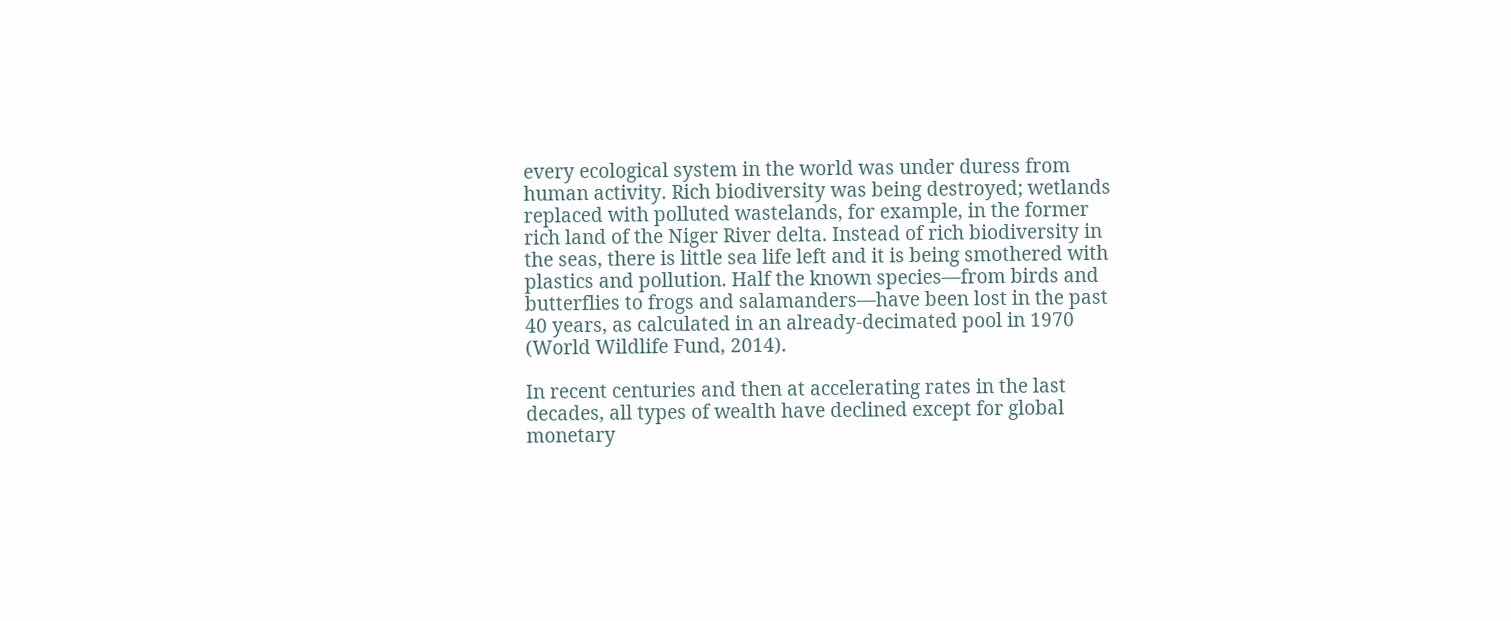every ecological system in the world was under duress from human activity. Rich biodiversity was being destroyed; wetlands replaced with polluted wastelands, for example, in the former rich land of the Niger River delta. Instead of rich biodiversity in the seas, there is little sea life left and it is being smothered with plastics and pollution. Half the known species—from birds and butterflies to frogs and salamanders—have been lost in the past 40 years, as calculated in an already-decimated pool in 1970 (World Wildlife Fund, 2014).

In recent centuries and then at accelerating rates in the last decades, all types of wealth have declined except for global monetary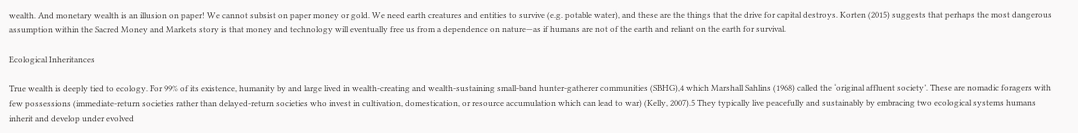wealth. And monetary wealth is an illusion on paper! We cannot subsist on paper money or gold. We need earth creatures and entities to survive (e.g. potable water), and these are the things that the drive for capital destroys. Korten (2015) suggests that perhaps the most dangerous assumption within the Sacred Money and Markets story is that money and technology will eventually free us from a dependence on nature—as if humans are not of the earth and reliant on the earth for survival.

Ecological Inheritances

True wealth is deeply tied to ecology. For 99% of its existence, humanity by and large lived in wealth-creating and wealth-sustaining small-band hunter-gatherer communities (SBHG),4 which Marshall Sahlins (1968) called the ‘original affluent society’. These are nomadic foragers with few possessions (immediate-return societies rather than delayed-return societies who invest in cultivation, domestication, or resource accumulation which can lead to war) (Kelly, 2007).5 They typically live peacefully and sustainably by embracing two ecological systems humans inherit and develop under evolved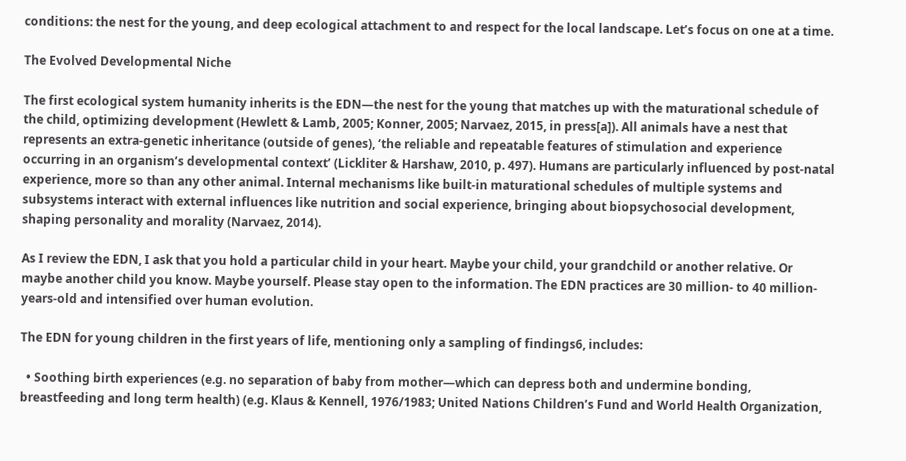conditions: the nest for the young, and deep ecological attachment to and respect for the local landscape. Let’s focus on one at a time.

The Evolved Developmental Niche

The first ecological system humanity inherits is the EDN—the nest for the young that matches up with the maturational schedule of the child, optimizing development (Hewlett & Lamb, 2005; Konner, 2005; Narvaez, 2015, in press[a]). All animals have a nest that represents an extra-genetic inheritance (outside of genes), ‘the reliable and repeatable features of stimulation and experience occurring in an organism’s developmental context’ (Lickliter & Harshaw, 2010, p. 497). Humans are particularly influenced by post-natal experience, more so than any other animal. Internal mechanisms like built-in maturational schedules of multiple systems and subsystems interact with external influences like nutrition and social experience, bringing about biopsychosocial development, shaping personality and morality (Narvaez, 2014).

As I review the EDN, I ask that you hold a particular child in your heart. Maybe your child, your grandchild or another relative. Or maybe another child you know. Maybe yourself. Please stay open to the information. The EDN practices are 30 million- to 40 million-years-old and intensified over human evolution.

The EDN for young children in the first years of life, mentioning only a sampling of findings6, includes:

  • Soothing birth experiences (e.g. no separation of baby from mother—which can depress both and undermine bonding, breastfeeding and long term health) (e.g. Klaus & Kennell, 1976/1983; United Nations Children’s Fund and World Health Organization,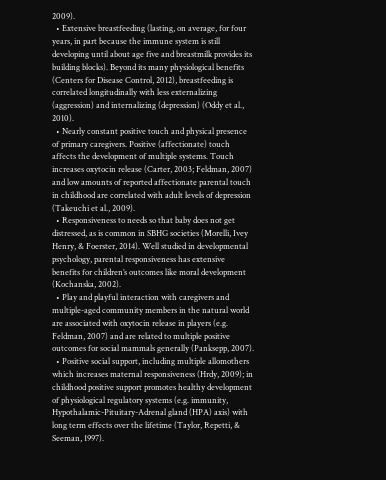2009).
  • Extensive breastfeeding (lasting, on average, for four years, in part because the immune system is still developing until about age five and breastmilk provides its building blocks). Beyond its many physiological benefits (Centers for Disease Control, 2012), breastfeeding is correlated longitudinally with less externalizing (aggression) and internalizing (depression) (Oddy et al., 2010).
  • Nearly constant positive touch and physical presence of primary caregivers. Positive (affectionate) touch affects the development of multiple systems. Touch increases oxytocin release (Carter, 2003; Feldman, 2007) and low amounts of reported affectionate parental touch in childhood are correlated with adult levels of depression (Takeuchi et al., 2009).
  • Responsiveness to needs so that baby does not get distressed, as is common in SBHG societies (Morelli, Ivey Henry, & Foerster, 2014). Well studied in developmental psychology, parental responsiveness has extensive benefits for children’s outcomes like moral development (Kochanska, 2002).
  • Play and playful interaction with caregivers and multiple-aged community members in the natural world are associated with oxytocin release in players (e.g. Feldman, 2007) and are related to multiple positive outcomes for social mammals generally (Panksepp, 2007).
  • Positive social support, including multiple allomothers which increases maternal responsiveness (Hrdy, 2009); in childhood positive support promotes healthy development of physiological regulatory systems (e.g. immunity, Hypothalamic-Pituitary-Adrenal gland (HPA) axis) with long term effects over the lifetime (Taylor, Repetti, & Seeman, 1997).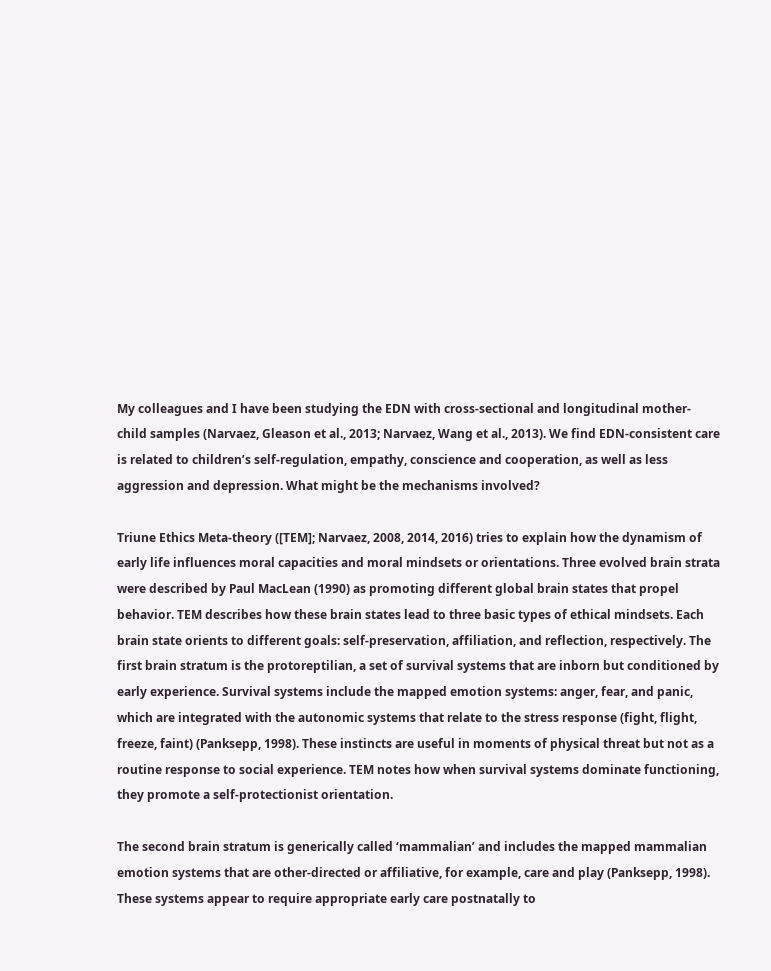My colleagues and I have been studying the EDN with cross-sectional and longitudinal mother-child samples (Narvaez, Gleason et al., 2013; Narvaez, Wang et al., 2013). We find EDN-consistent care is related to children’s self-regulation, empathy, conscience and cooperation, as well as less aggression and depression. What might be the mechanisms involved?

Triune Ethics Meta-theory ([TEM]; Narvaez, 2008, 2014, 2016) tries to explain how the dynamism of early life influences moral capacities and moral mindsets or orientations. Three evolved brain strata were described by Paul MacLean (1990) as promoting different global brain states that propel behavior. TEM describes how these brain states lead to three basic types of ethical mindsets. Each brain state orients to different goals: self-preservation, affiliation, and reflection, respectively. The first brain stratum is the protoreptilian, a set of survival systems that are inborn but conditioned by early experience. Survival systems include the mapped emotion systems: anger, fear, and panic, which are integrated with the autonomic systems that relate to the stress response (fight, flight, freeze, faint) (Panksepp, 1998). These instincts are useful in moments of physical threat but not as a routine response to social experience. TEM notes how when survival systems dominate functioning, they promote a self-protectionist orientation.

The second brain stratum is generically called ‘mammalian’ and includes the mapped mammalian emotion systems that are other-directed or affiliative, for example, care and play (Panksepp, 1998). These systems appear to require appropriate early care postnatally to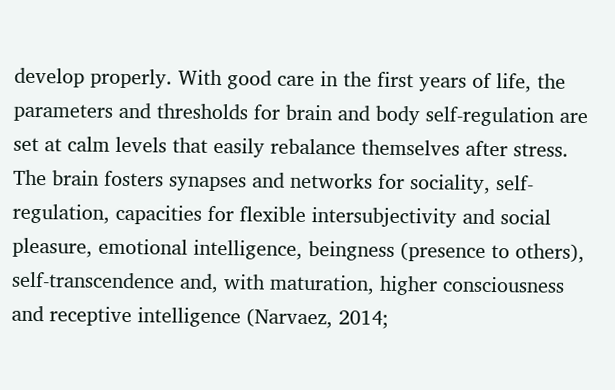develop properly. With good care in the first years of life, the parameters and thresholds for brain and body self-regulation are set at calm levels that easily rebalance themselves after stress. The brain fosters synapses and networks for sociality, self-regulation, capacities for flexible intersubjectivity and social pleasure, emotional intelligence, beingness (presence to others), self-transcendence and, with maturation, higher consciousness and receptive intelligence (Narvaez, 2014;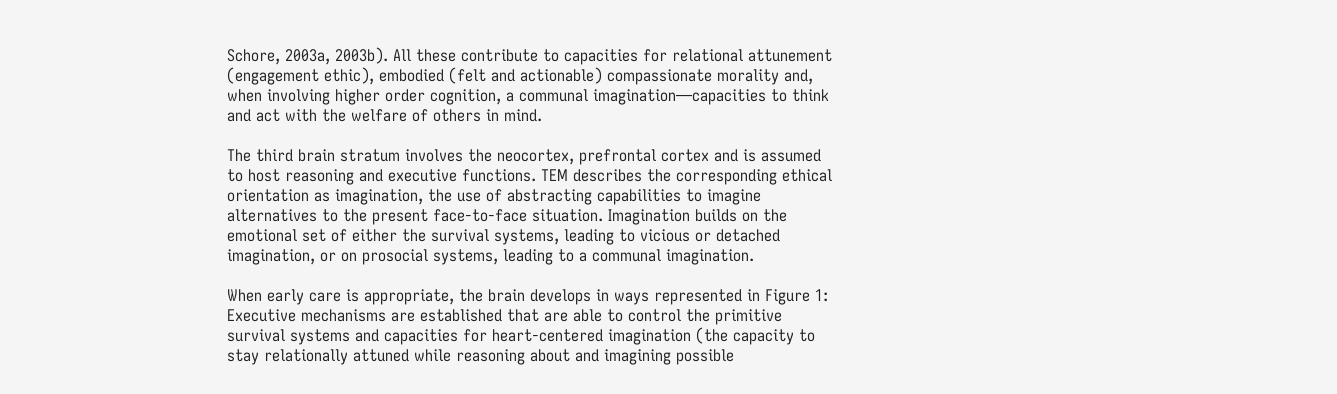Schore, 2003a, 2003b). All these contribute to capacities for relational attunement (engagement ethic), embodied (felt and actionable) compassionate morality and, when involving higher order cognition, a communal imagination—capacities to think and act with the welfare of others in mind.

The third brain stratum involves the neocortex, prefrontal cortex and is assumed to host reasoning and executive functions. TEM describes the corresponding ethical orientation as imagination, the use of abstracting capabilities to imagine alternatives to the present face-to-face situation. Imagination builds on the emotional set of either the survival systems, leading to vicious or detached imagination, or on prosocial systems, leading to a communal imagination.

When early care is appropriate, the brain develops in ways represented in Figure 1: Executive mechanisms are established that are able to control the primitive survival systems and capacities for heart-centered imagination (the capacity to stay relationally attuned while reasoning about and imagining possible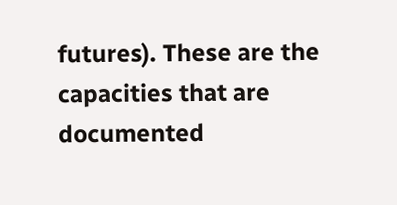futures). These are the capacities that are documented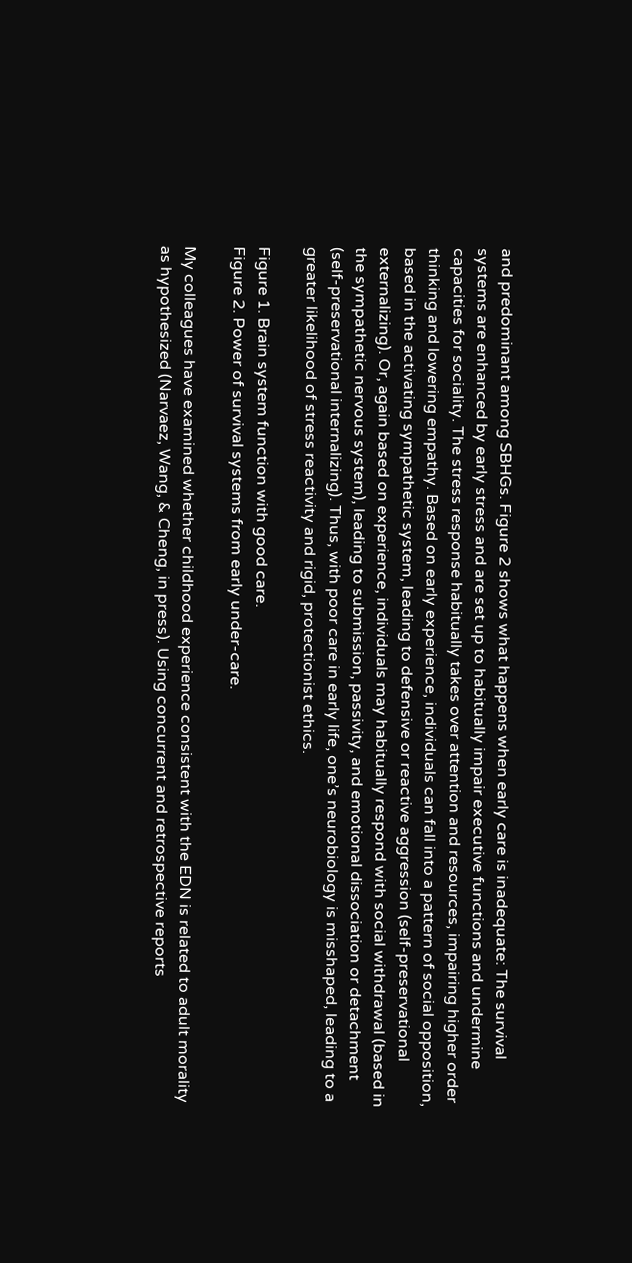and predominant among SBHGs. Figure 2 shows what happens when early care is inadequate: The survival systems are enhanced by early stress and are set up to habitually impair executive functions and undermine capacities for sociality. The stress response habitually takes over attention and resources, impairing higher order thinking and lowering empathy. Based on early experience, individuals can fall into a pattern of social opposition, based in the activating sympathetic system, leading to defensive or reactive aggression (self-preservational externalizing). Or, again based on experience, individuals may habitually respond with social withdrawal (based in the sympathetic nervous system), leading to submission, passivity, and emotional dissociation or detachment (self-preservational internalizing). Thus, with poor care in early life, one’s neurobiology is misshaped, leading to a greater likelihood of stress reactivity and rigid, protectionist ethics.

Figure 1. Brain system function with good care.
Figure 2. Power of survival systems from early under-care.

My colleagues have examined whether childhood experience consistent with the EDN is related to adult morality as hypothesized (Narvaez, Wang, & Cheng, in press). Using concurrent and retrospective reports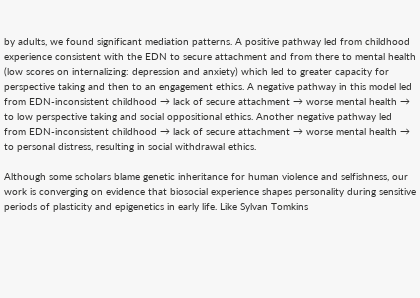by adults, we found significant mediation patterns. A positive pathway led from childhood experience consistent with the EDN to secure attachment and from there to mental health (low scores on internalizing: depression and anxiety) which led to greater capacity for perspective taking and then to an engagement ethics. A negative pathway in this model led from EDN-inconsistent childhood → lack of secure attachment → worse mental health → to low perspective taking and social oppositional ethics. Another negative pathway led from EDN-inconsistent childhood → lack of secure attachment → worse mental health → to personal distress, resulting in social withdrawal ethics.

Although some scholars blame genetic inheritance for human violence and selfishness, our work is converging on evidence that biosocial experience shapes personality during sensitive periods of plasticity and epigenetics in early life. Like Sylvan Tomkins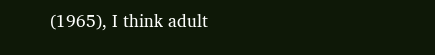(1965), I think adult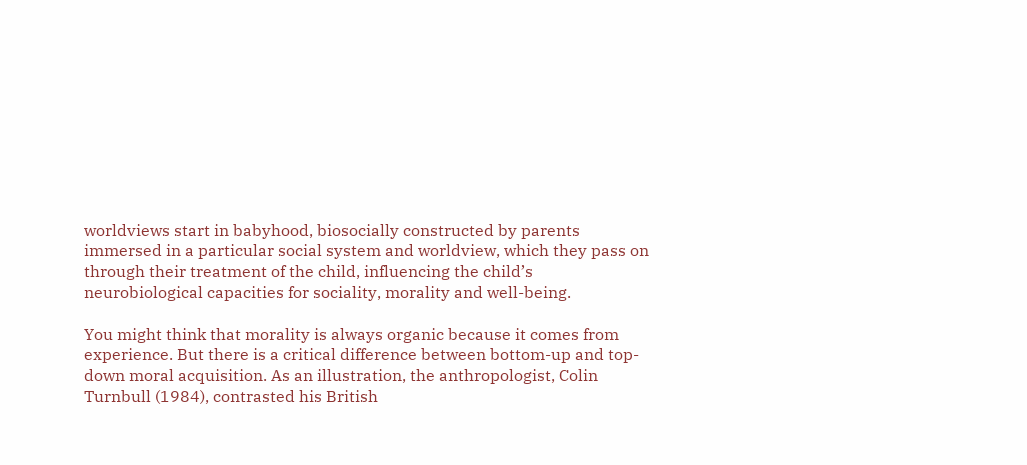worldviews start in babyhood, biosocially constructed by parents immersed in a particular social system and worldview, which they pass on through their treatment of the child, influencing the child’s neurobiological capacities for sociality, morality and well-being.

You might think that morality is always organic because it comes from experience. But there is a critical difference between bottom-up and top-down moral acquisition. As an illustration, the anthropologist, Colin Turnbull (1984), contrasted his British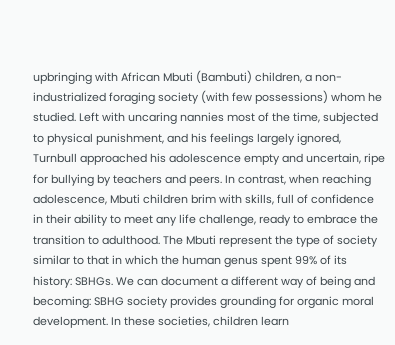upbringing with African Mbuti (Bambuti) children, a non-industrialized foraging society (with few possessions) whom he studied. Left with uncaring nannies most of the time, subjected to physical punishment, and his feelings largely ignored, Turnbull approached his adolescence empty and uncertain, ripe for bullying by teachers and peers. In contrast, when reaching adolescence, Mbuti children brim with skills, full of confidence in their ability to meet any life challenge, ready to embrace the transition to adulthood. The Mbuti represent the type of society similar to that in which the human genus spent 99% of its history: SBHGs. We can document a different way of being and becoming: SBHG society provides grounding for organic moral development. In these societies, children learn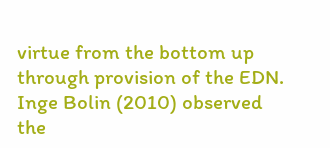virtue from the bottom up through provision of the EDN. Inge Bolin (2010) observed the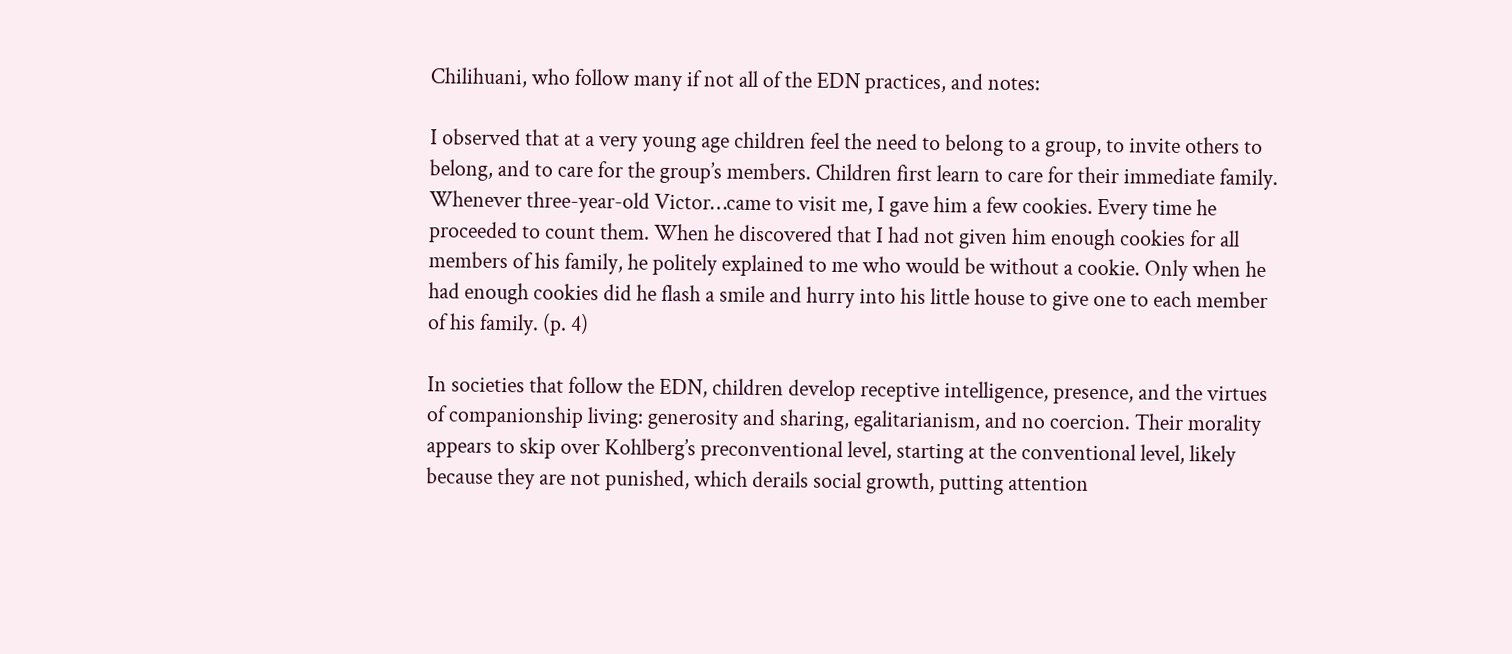Chilihuani, who follow many if not all of the EDN practices, and notes:

I observed that at a very young age children feel the need to belong to a group, to invite others to belong, and to care for the group’s members. Children first learn to care for their immediate family. Whenever three-year-old Victor…came to visit me, I gave him a few cookies. Every time he proceeded to count them. When he discovered that I had not given him enough cookies for all members of his family, he politely explained to me who would be without a cookie. Only when he had enough cookies did he flash a smile and hurry into his little house to give one to each member of his family. (p. 4)

In societies that follow the EDN, children develop receptive intelligence, presence, and the virtues of companionship living: generosity and sharing, egalitarianism, and no coercion. Their morality appears to skip over Kohlberg’s preconventional level, starting at the conventional level, likely because they are not punished, which derails social growth, putting attention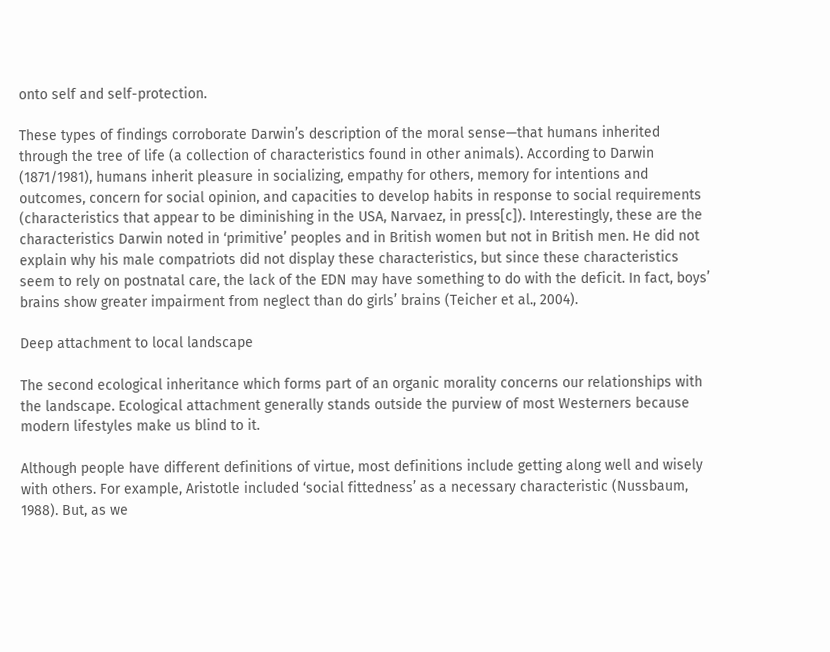onto self and self-protection.

These types of findings corroborate Darwin’s description of the moral sense—that humans inherited through the tree of life (a collection of characteristics found in other animals). According to Darwin (1871/1981), humans inherit pleasure in socializing, empathy for others, memory for intentions and outcomes, concern for social opinion, and capacities to develop habits in response to social requirements (characteristics that appear to be diminishing in the USA, Narvaez, in press[c]). Interestingly, these are the characteristics Darwin noted in ‘primitive’ peoples and in British women but not in British men. He did not explain why his male compatriots did not display these characteristics, but since these characteristics seem to rely on postnatal care, the lack of the EDN may have something to do with the deficit. In fact, boys’ brains show greater impairment from neglect than do girls’ brains (Teicher et al., 2004).

Deep attachment to local landscape

The second ecological inheritance which forms part of an organic morality concerns our relationships with the landscape. Ecological attachment generally stands outside the purview of most Westerners because modern lifestyles make us blind to it.

Although people have different definitions of virtue, most definitions include getting along well and wisely with others. For example, Aristotle included ‘social fittedness’ as a necessary characteristic (Nussbaum, 1988). But, as we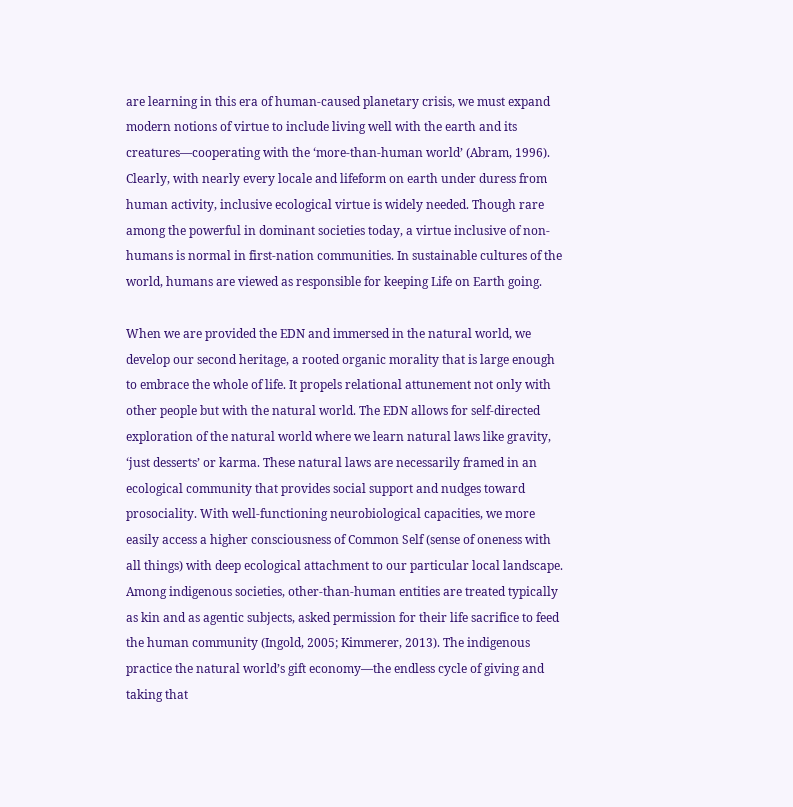are learning in this era of human-caused planetary crisis, we must expand modern notions of virtue to include living well with the earth and its creatures—cooperating with the ‘more-than-human world’ (Abram, 1996). Clearly, with nearly every locale and lifeform on earth under duress from human activity, inclusive ecological virtue is widely needed. Though rare among the powerful in dominant societies today, a virtue inclusive of non-humans is normal in first-nation communities. In sustainable cultures of the world, humans are viewed as responsible for keeping Life on Earth going.

When we are provided the EDN and immersed in the natural world, we develop our second heritage, a rooted organic morality that is large enough to embrace the whole of life. It propels relational attunement not only with other people but with the natural world. The EDN allows for self-directed exploration of the natural world where we learn natural laws like gravity, ‘just desserts’ or karma. These natural laws are necessarily framed in an ecological community that provides social support and nudges toward prosociality. With well-functioning neurobiological capacities, we more easily access a higher consciousness of Common Self (sense of oneness with all things) with deep ecological attachment to our particular local landscape. Among indigenous societies, other-than-human entities are treated typically as kin and as agentic subjects, asked permission for their life sacrifice to feed the human community (Ingold, 2005; Kimmerer, 2013). The indigenous practice the natural world’s gift economy—the endless cycle of giving and taking that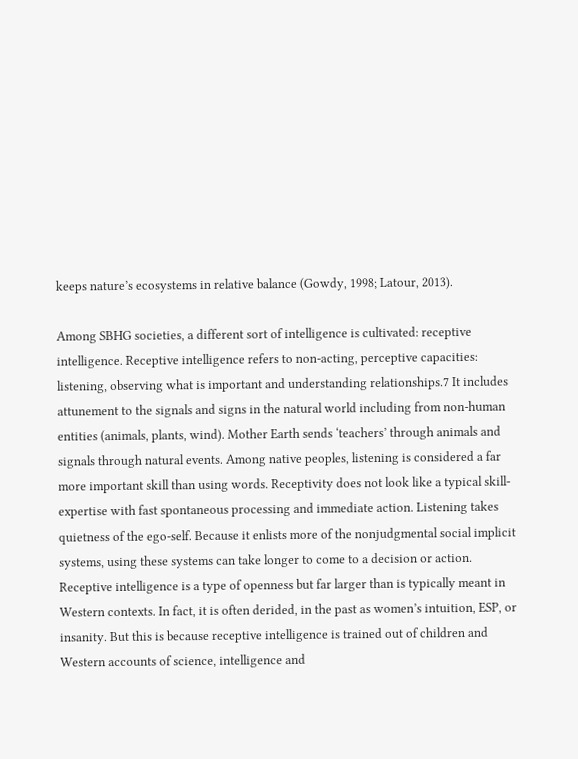keeps nature’s ecosystems in relative balance (Gowdy, 1998; Latour, 2013).

Among SBHG societies, a different sort of intelligence is cultivated: receptive intelligence. Receptive intelligence refers to non-acting, perceptive capacities: listening, observing what is important and understanding relationships.7 It includes attunement to the signals and signs in the natural world including from non-human entities (animals, plants, wind). Mother Earth sends ‘teachers’ through animals and signals through natural events. Among native peoples, listening is considered a far more important skill than using words. Receptivity does not look like a typical skill-expertise with fast spontaneous processing and immediate action. Listening takes quietness of the ego-self. Because it enlists more of the nonjudgmental social implicit systems, using these systems can take longer to come to a decision or action. Receptive intelligence is a type of openness but far larger than is typically meant in Western contexts. In fact, it is often derided, in the past as women’s intuition, ESP, or insanity. But this is because receptive intelligence is trained out of children and Western accounts of science, intelligence and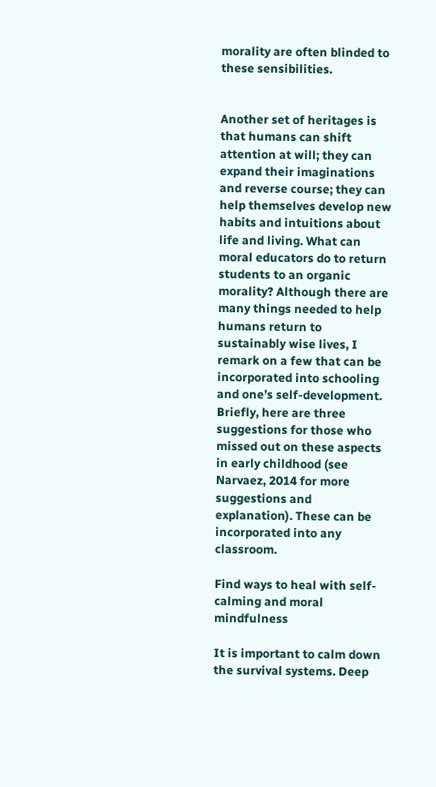morality are often blinded to these sensibilities.


Another set of heritages is that humans can shift attention at will; they can expand their imaginations and reverse course; they can help themselves develop new habits and intuitions about life and living. What can moral educators do to return students to an organic morality? Although there are many things needed to help humans return to sustainably wise lives, I remark on a few that can be incorporated into schooling and one’s self-development. Briefly, here are three suggestions for those who missed out on these aspects in early childhood (see Narvaez, 2014 for more suggestions and explanation). These can be incorporated into any classroom.

Find ways to heal with self-calming and moral mindfulness

It is important to calm down the survival systems. Deep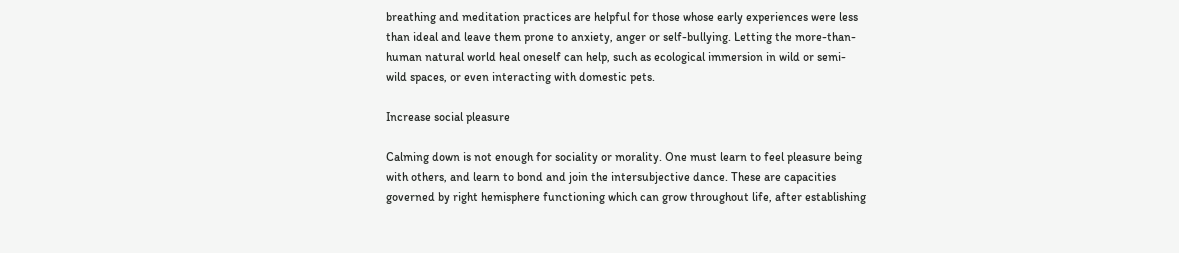breathing and meditation practices are helpful for those whose early experiences were less than ideal and leave them prone to anxiety, anger or self-bullying. Letting the more-than-human natural world heal oneself can help, such as ecological immersion in wild or semi-wild spaces, or even interacting with domestic pets.

Increase social pleasure

Calming down is not enough for sociality or morality. One must learn to feel pleasure being with others, and learn to bond and join the intersubjective dance. These are capacities governed by right hemisphere functioning which can grow throughout life, after establishing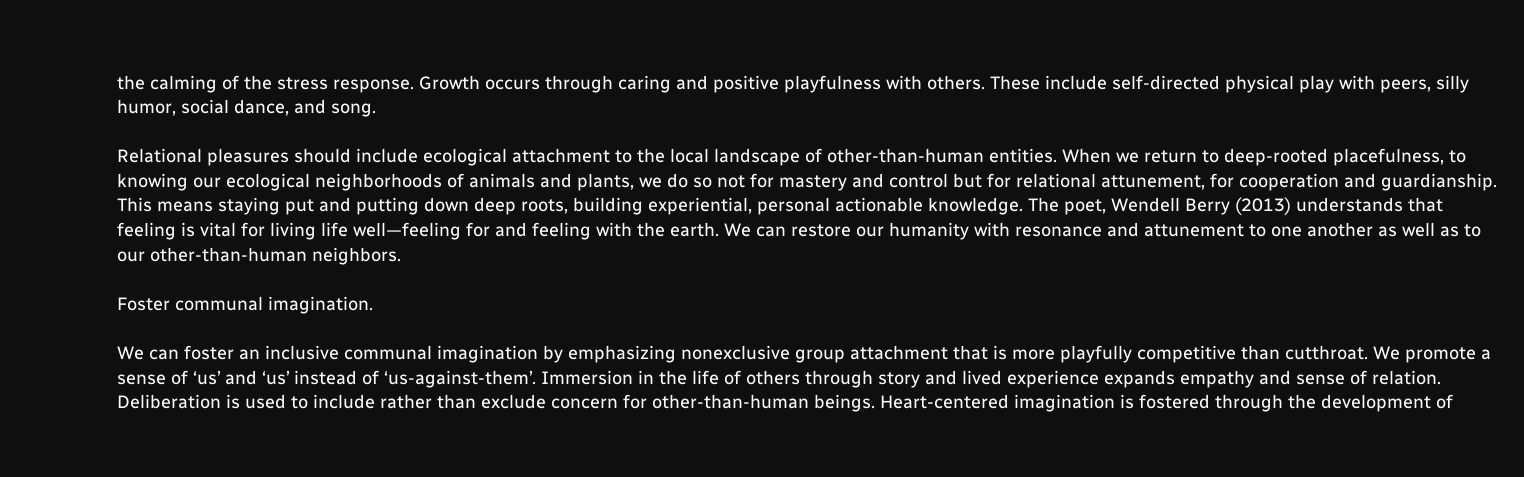the calming of the stress response. Growth occurs through caring and positive playfulness with others. These include self-directed physical play with peers, silly humor, social dance, and song.

Relational pleasures should include ecological attachment to the local landscape of other-than-human entities. When we return to deep-rooted placefulness, to knowing our ecological neighborhoods of animals and plants, we do so not for mastery and control but for relational attunement, for cooperation and guardianship. This means staying put and putting down deep roots, building experiential, personal actionable knowledge. The poet, Wendell Berry (2013) understands that feeling is vital for living life well—feeling for and feeling with the earth. We can restore our humanity with resonance and attunement to one another as well as to our other-than-human neighbors.

Foster communal imagination.

We can foster an inclusive communal imagination by emphasizing nonexclusive group attachment that is more playfully competitive than cutthroat. We promote a sense of ‘us’ and ‘us’ instead of ‘us-against-them’. Immersion in the life of others through story and lived experience expands empathy and sense of relation. Deliberation is used to include rather than exclude concern for other-than-human beings. Heart-centered imagination is fostered through the development of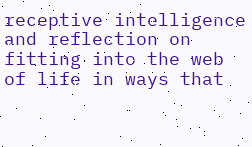receptive intelligence and reflection on fitting into the web of life in ways that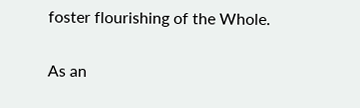foster flourishing of the Whole.

As an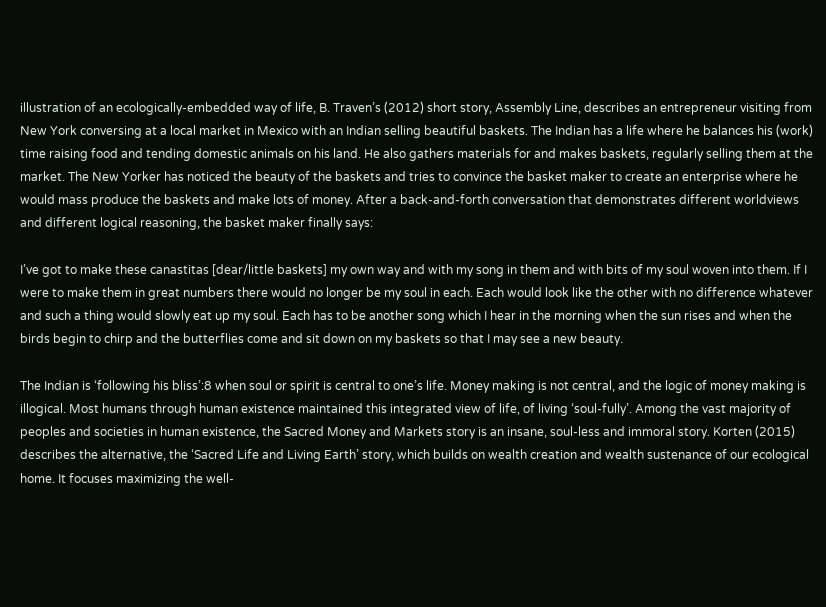illustration of an ecologically-embedded way of life, B. Traven’s (2012) short story, Assembly Line, describes an entrepreneur visiting from New York conversing at a local market in Mexico with an Indian selling beautiful baskets. The Indian has a life where he balances his (work) time raising food and tending domestic animals on his land. He also gathers materials for and makes baskets, regularly selling them at the market. The New Yorker has noticed the beauty of the baskets and tries to convince the basket maker to create an enterprise where he would mass produce the baskets and make lots of money. After a back-and-forth conversation that demonstrates different worldviews and different logical reasoning, the basket maker finally says:

I’ve got to make these canastitas [dear/little baskets] my own way and with my song in them and with bits of my soul woven into them. If I were to make them in great numbers there would no longer be my soul in each. Each would look like the other with no difference whatever and such a thing would slowly eat up my soul. Each has to be another song which I hear in the morning when the sun rises and when the birds begin to chirp and the butterflies come and sit down on my baskets so that I may see a new beauty.

The Indian is ‘following his bliss’:8 when soul or spirit is central to one’s life. Money making is not central, and the logic of money making is illogical. Most humans through human existence maintained this integrated view of life, of living ‘soul-fully’. Among the vast majority of peoples and societies in human existence, the Sacred Money and Markets story is an insane, soul-less and immoral story. Korten (2015) describes the alternative, the ‘Sacred Life and Living Earth’ story, which builds on wealth creation and wealth sustenance of our ecological home. It focuses maximizing the well-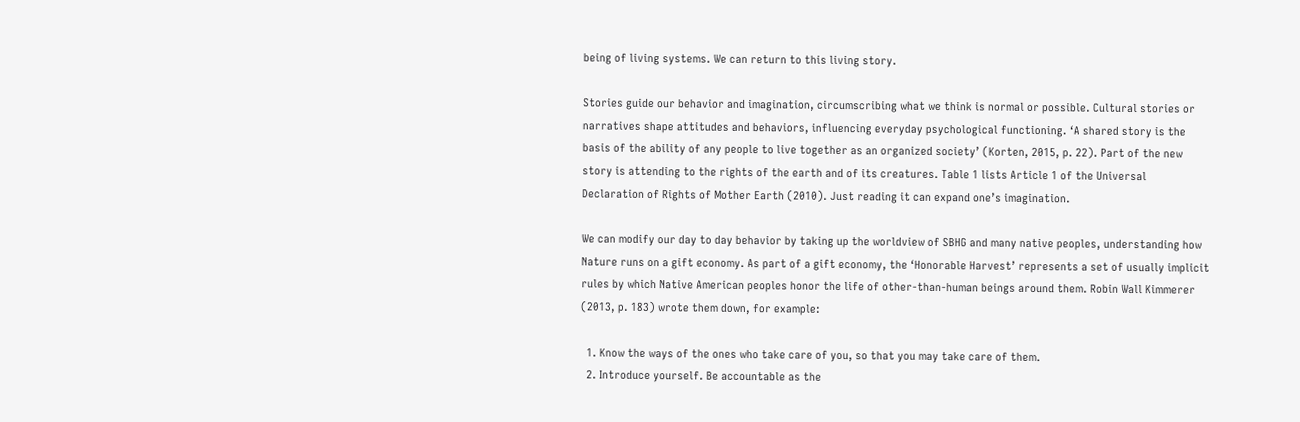being of living systems. We can return to this living story.

Stories guide our behavior and imagination, circumscribing what we think is normal or possible. Cultural stories or narratives shape attitudes and behaviors, influencing everyday psychological functioning. ‘A shared story is the basis of the ability of any people to live together as an organized society’ (Korten, 2015, p. 22). Part of the new story is attending to the rights of the earth and of its creatures. Table 1 lists Article 1 of the Universal Declaration of Rights of Mother Earth (2010). Just reading it can expand one’s imagination.

We can modify our day to day behavior by taking up the worldview of SBHG and many native peoples, understanding how Nature runs on a gift economy. As part of a gift economy, the ‘Honorable Harvest’ represents a set of usually implicit rules by which Native American peoples honor the life of other-than-human beings around them. Robin Wall Kimmerer (2013, p. 183) wrote them down, for example:

  1. Know the ways of the ones who take care of you, so that you may take care of them.
  2. Introduce yourself. Be accountable as the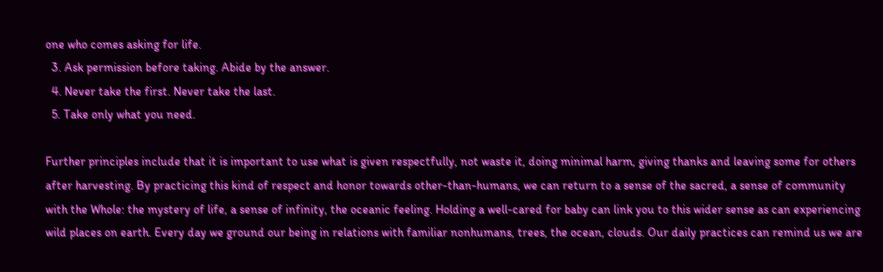one who comes asking for life.
  3. Ask permission before taking. Abide by the answer.
  4. Never take the first. Never take the last.
  5. Take only what you need.

Further principles include that it is important to use what is given respectfully, not waste it, doing minimal harm, giving thanks and leaving some for others after harvesting. By practicing this kind of respect and honor towards other-than-humans, we can return to a sense of the sacred, a sense of community with the Whole: the mystery of life, a sense of infinity, the oceanic feeling. Holding a well-cared for baby can link you to this wider sense as can experiencing wild places on earth. Every day we ground our being in relations with familiar nonhumans, trees, the ocean, clouds. Our daily practices can remind us we are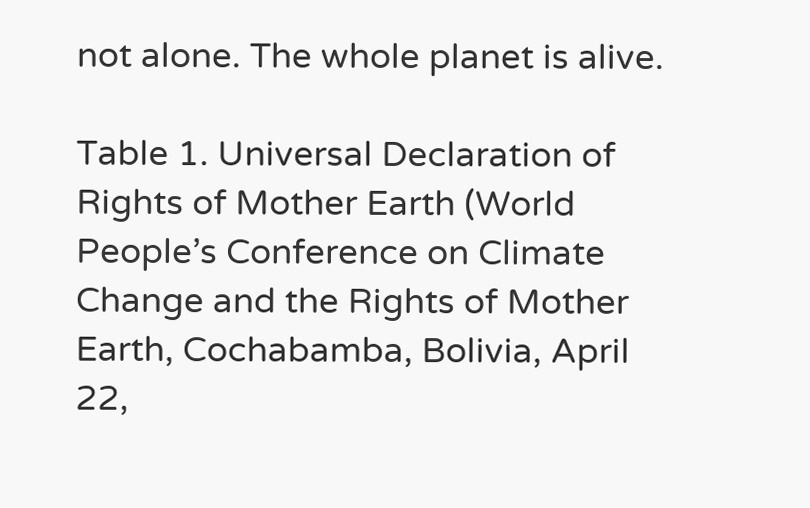not alone. The whole planet is alive.

Table 1. Universal Declaration of Rights of Mother Earth (World People’s Conference on Climate Change and the Rights of Mother Earth, Cochabamba, Bolivia, April 22,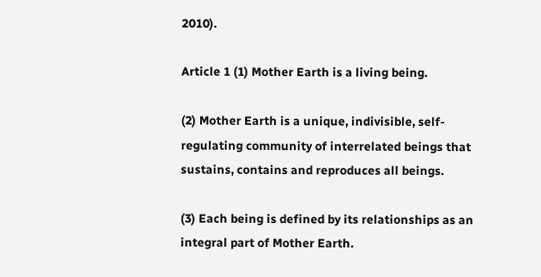2010).

Article 1 (1) Mother Earth is a living being.

(2) Mother Earth is a unique, indivisible, self-regulating community of interrelated beings that sustains, contains and reproduces all beings.

(3) Each being is defined by its relationships as an integral part of Mother Earth.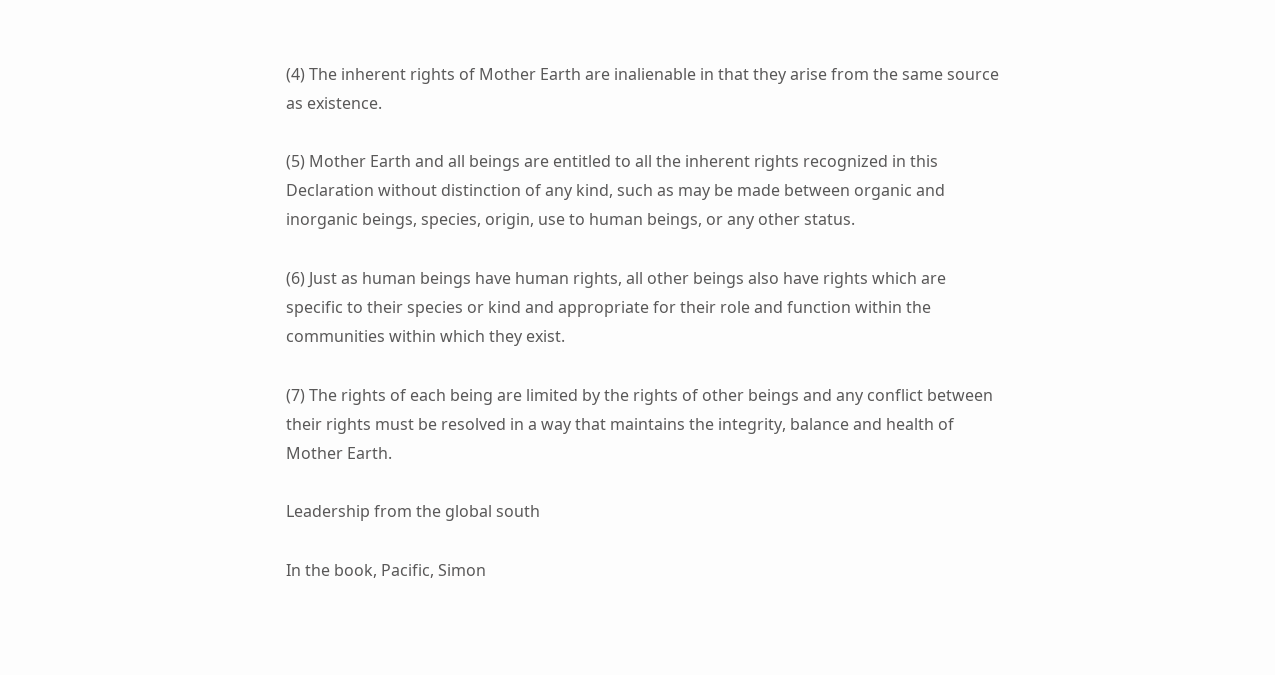(4) The inherent rights of Mother Earth are inalienable in that they arise from the same source as existence.

(5) Mother Earth and all beings are entitled to all the inherent rights recognized in this Declaration without distinction of any kind, such as may be made between organic and inorganic beings, species, origin, use to human beings, or any other status.

(6) Just as human beings have human rights, all other beings also have rights which are specific to their species or kind and appropriate for their role and function within the communities within which they exist.

(7) The rights of each being are limited by the rights of other beings and any conflict between their rights must be resolved in a way that maintains the integrity, balance and health of Mother Earth.

Leadership from the global south

In the book, Pacific, Simon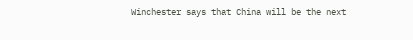Winchester says that China will be the next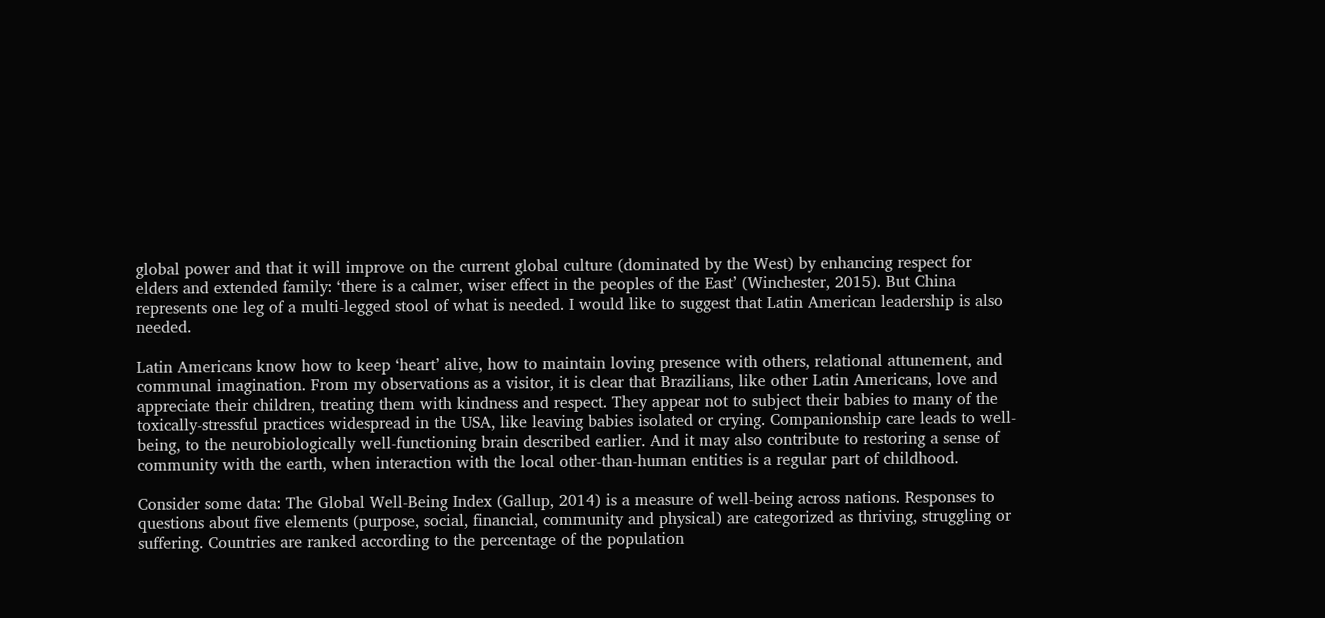global power and that it will improve on the current global culture (dominated by the West) by enhancing respect for elders and extended family: ‘there is a calmer, wiser effect in the peoples of the East’ (Winchester, 2015). But China represents one leg of a multi-legged stool of what is needed. I would like to suggest that Latin American leadership is also needed.

Latin Americans know how to keep ‘heart’ alive, how to maintain loving presence with others, relational attunement, and communal imagination. From my observations as a visitor, it is clear that Brazilians, like other Latin Americans, love and appreciate their children, treating them with kindness and respect. They appear not to subject their babies to many of the toxically-stressful practices widespread in the USA, like leaving babies isolated or crying. Companionship care leads to well-being, to the neurobiologically well-functioning brain described earlier. And it may also contribute to restoring a sense of community with the earth, when interaction with the local other-than-human entities is a regular part of childhood.

Consider some data: The Global Well-Being Index (Gallup, 2014) is a measure of well-being across nations. Responses to questions about five elements (purpose, social, financial, community and physical) are categorized as thriving, struggling or suffering. Countries are ranked according to the percentage of the population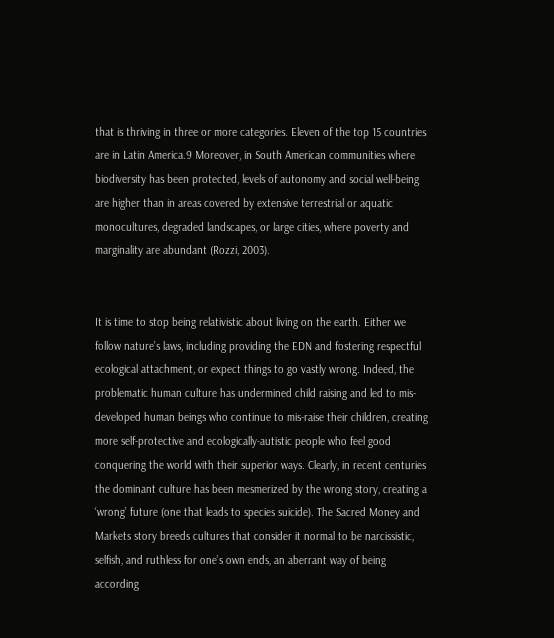that is thriving in three or more categories. Eleven of the top 15 countries are in Latin America.9 Moreover, in South American communities where biodiversity has been protected, levels of autonomy and social well-being are higher than in areas covered by extensive terrestrial or aquatic monocultures, degraded landscapes, or large cities, where poverty and marginality are abundant (Rozzi, 2003).


It is time to stop being relativistic about living on the earth. Either we follow nature’s laws, including providing the EDN and fostering respectful ecological attachment, or expect things to go vastly wrong. Indeed, the problematic human culture has undermined child raising and led to mis-developed human beings who continue to mis-raise their children, creating more self-protective and ecologically-autistic people who feel good conquering the world with their superior ways. Clearly, in recent centuries the dominant culture has been mesmerized by the wrong story, creating a ‘wrong’ future (one that leads to species suicide). The Sacred Money and Markets story breeds cultures that consider it normal to be narcissistic, selfish, and ruthless for one’s own ends, an aberrant way of being according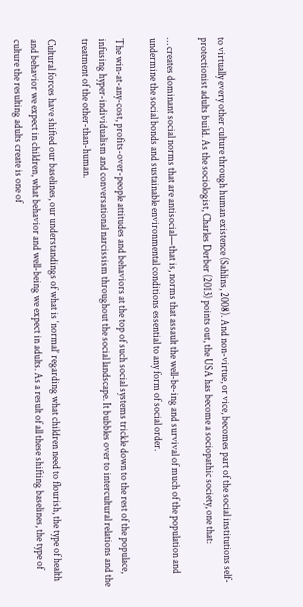to virtually every other culture through human existence (Sahlins, 2008). And non-virtue, or vice, becomes part of the social institutions self-protectionist adults build. As the sociologist, Charles Derber (2013) points out, the USA has become a sociopathic society, one that:

… creates dominant social norms that are antisocial—that is, norms that assault the well-be-ing and survival of much of the population and undermine the social bonds and sustainable environmental conditions essential to any form of social order.

The win-at-any-cost, profits-over-people attitudes and behaviors at the top of such social systems trickle down to the rest of the populace, infusing hyper-individualism and conversational narcissism throughout the social landscape. It bubbles over to intercultural relations and the treatment of the other-than-human.

Cultural forces have shifted our baselines, our understandings of what is ‘normal’ regarding what children need to flourish, the type of health and behavior we expect in children, what behavior and well-being we expect in adults. As a result of all these shifting baselines, the type of culture the resulting adults create is one of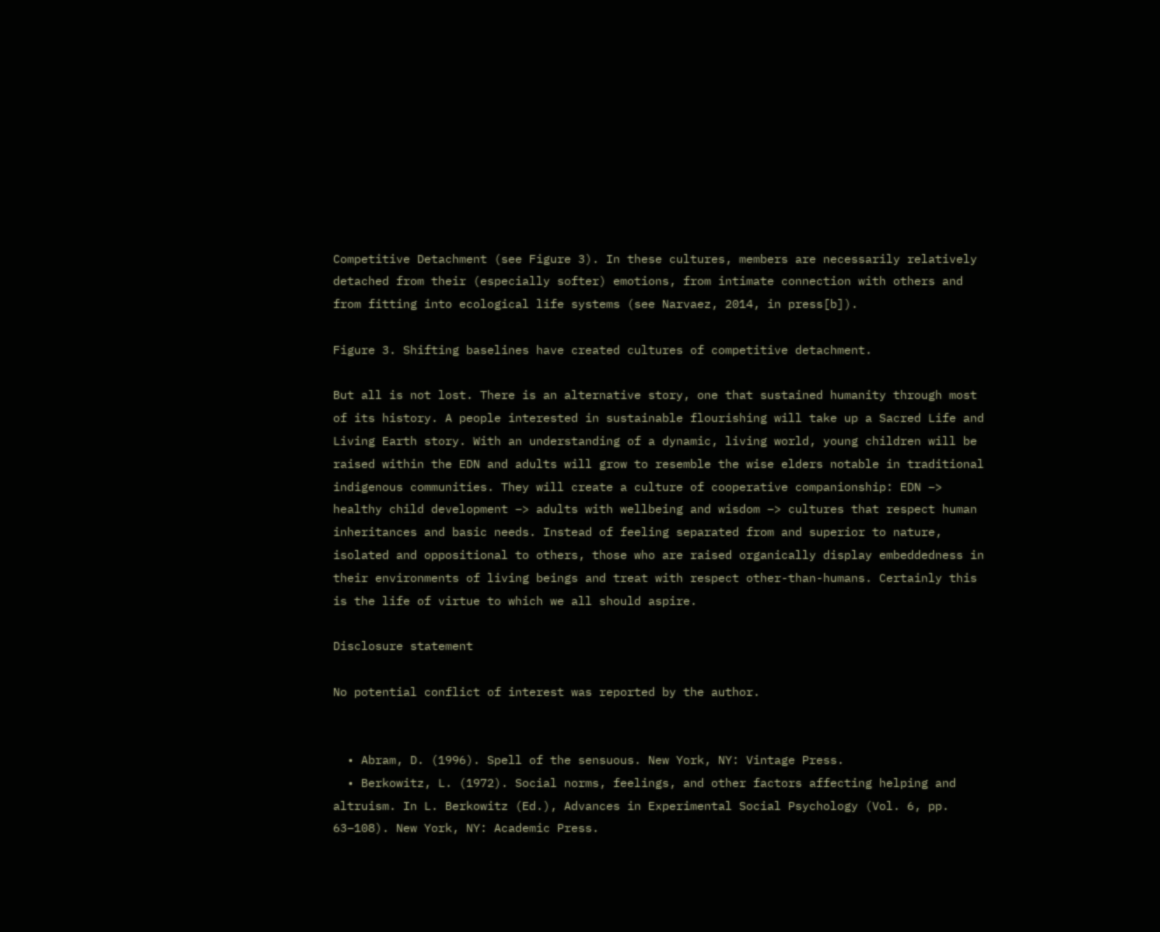Competitive Detachment (see Figure 3). In these cultures, members are necessarily relatively detached from their (especially softer) emotions, from intimate connection with others and from fitting into ecological life systems (see Narvaez, 2014, in press[b]).

Figure 3. Shifting baselines have created cultures of competitive detachment.

But all is not lost. There is an alternative story, one that sustained humanity through most of its history. A people interested in sustainable flourishing will take up a Sacred Life and Living Earth story. With an understanding of a dynamic, living world, young children will be raised within the EDN and adults will grow to resemble the wise elders notable in traditional indigenous communities. They will create a culture of cooperative companionship: EDN –> healthy child development –> adults with wellbeing and wisdom –> cultures that respect human inheritances and basic needs. Instead of feeling separated from and superior to nature, isolated and oppositional to others, those who are raised organically display embeddedness in their environments of living beings and treat with respect other-than-humans. Certainly this is the life of virtue to which we all should aspire.

Disclosure statement

No potential conflict of interest was reported by the author.


  • Abram, D. (1996). Spell of the sensuous. New York, NY: Vintage Press.
  • Berkowitz, L. (1972). Social norms, feelings, and other factors affecting helping and altruism. In L. Berkowitz (Ed.), Advances in Experimental Social Psychology (Vol. 6, pp. 63–108). New York, NY: Academic Press.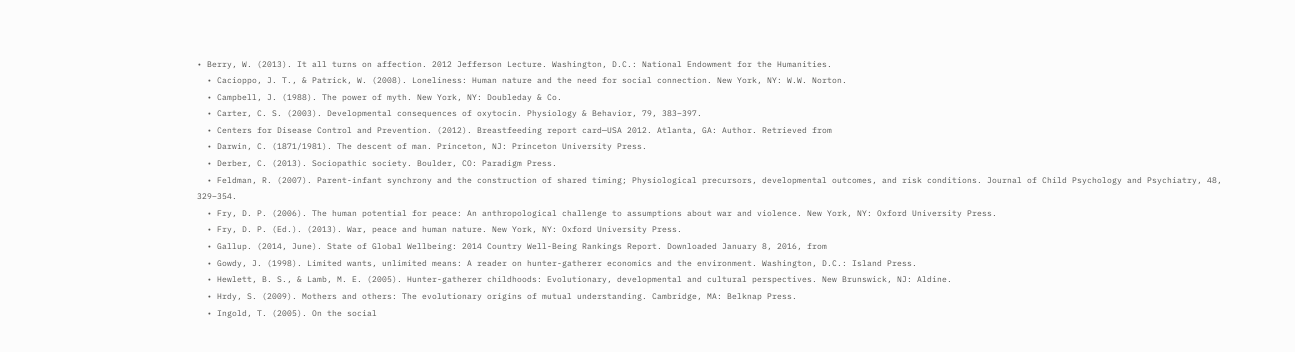• Berry, W. (2013). It all turns on affection. 2012 Jefferson Lecture. Washington, D.C.: National Endowment for the Humanities.
  • Cacioppo, J. T., & Patrick, W. (2008). Loneliness: Human nature and the need for social connection. New York, NY: W.W. Norton.
  • Campbell, J. (1988). The power of myth. New York, NY: Doubleday & Co.
  • Carter, C. S. (2003). Developmental consequences of oxytocin. Physiology & Behavior, 79, 383–397.
  • Centers for Disease Control and Prevention. (2012). Breastfeeding report card—USA 2012. Atlanta, GA: Author. Retrieved from
  • Darwin, C. (1871/1981). The descent of man. Princeton, NJ: Princeton University Press.
  • Derber, C. (2013). Sociopathic society. Boulder, CO: Paradigm Press.
  • Feldman, R. (2007). Parent-infant synchrony and the construction of shared timing; Physiological precursors, developmental outcomes, and risk conditions. Journal of Child Psychology and Psychiatry, 48, 329–354.
  • Fry, D. P. (2006). The human potential for peace: An anthropological challenge to assumptions about war and violence. New York, NY: Oxford University Press.
  • Fry, D. P. (Ed.). (2013). War, peace and human nature. New York, NY: Oxford University Press.
  • Gallup. (2014, June). State of Global Wellbeing: 2014 Country Well-Being Rankings Report. Downloaded January 8, 2016, from
  • Gowdy, J. (1998). Limited wants, unlimited means: A reader on hunter-gatherer economics and the environment. Washington, D.C.: Island Press.
  • Hewlett, B. S., & Lamb, M. E. (2005). Hunter-gatherer childhoods: Evolutionary, developmental and cultural perspectives. New Brunswick, NJ: Aldine.
  • Hrdy, S. (2009). Mothers and others: The evolutionary origins of mutual understanding. Cambridge, MA: Belknap Press.
  • Ingold, T. (2005). On the social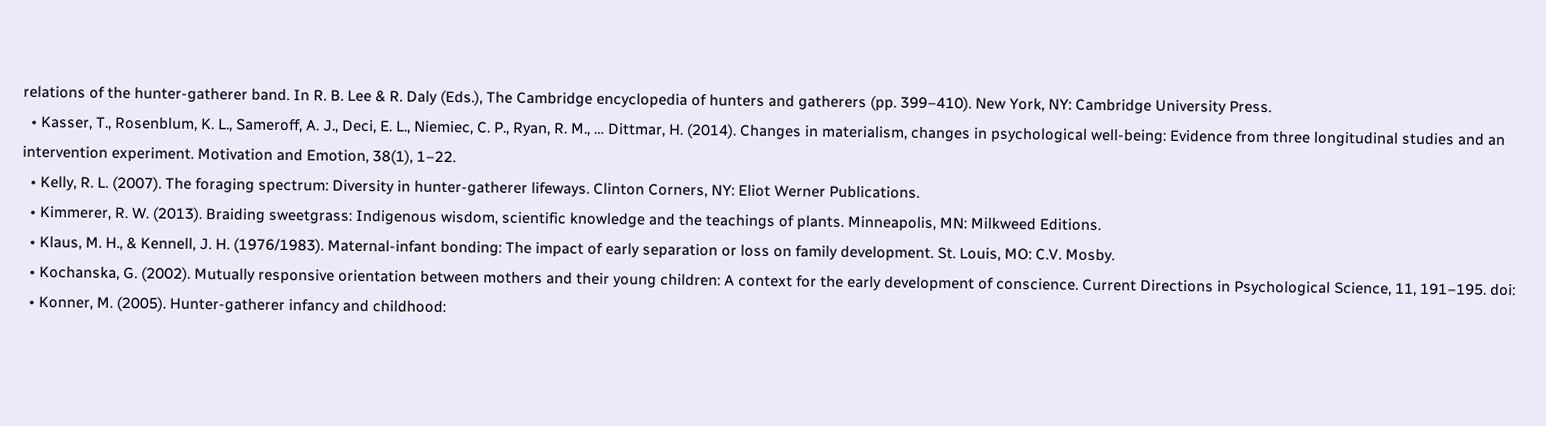relations of the hunter-gatherer band. In R. B. Lee & R. Daly (Eds.), The Cambridge encyclopedia of hunters and gatherers (pp. 399–410). New York, NY: Cambridge University Press.
  • Kasser, T., Rosenblum, K. L., Sameroff, A. J., Deci, E. L., Niemiec, C. P., Ryan, R. M., … Dittmar, H. (2014). Changes in materialism, changes in psychological well-being: Evidence from three longitudinal studies and an intervention experiment. Motivation and Emotion, 38(1), 1–22.
  • Kelly, R. L. (2007). The foraging spectrum: Diversity in hunter-gatherer lifeways. Clinton Corners, NY: Eliot Werner Publications.
  • Kimmerer, R. W. (2013). Braiding sweetgrass: Indigenous wisdom, scientific knowledge and the teachings of plants. Minneapolis, MN: Milkweed Editions.
  • Klaus, M. H., & Kennell, J. H. (1976/1983). Maternal-infant bonding: The impact of early separation or loss on family development. St. Louis, MO: C.V. Mosby.
  • Kochanska, G. (2002). Mutually responsive orientation between mothers and their young children: A context for the early development of conscience. Current Directions in Psychological Science, 11, 191–195. doi:
  • Konner, M. (2005). Hunter-gatherer infancy and childhood: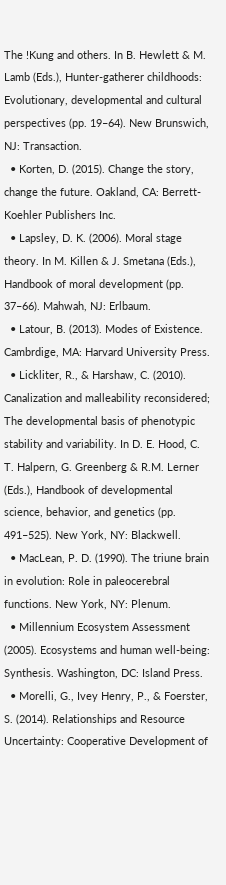The !Kung and others. In B. Hewlett & M. Lamb (Eds.), Hunter-gatherer childhoods: Evolutionary, developmental and cultural perspectives (pp. 19–64). New Brunswich, NJ: Transaction.
  • Korten, D. (2015). Change the story, change the future. Oakland, CA: Berrett-Koehler Publishers Inc.
  • Lapsley, D. K. (2006). Moral stage theory. In M. Killen & J. Smetana (Eds.), Handbook of moral development (pp. 37–66). Mahwah, NJ: Erlbaum.
  • Latour, B. (2013). Modes of Existence. Cambrdige, MA: Harvard University Press.
  • Lickliter, R., & Harshaw, C. (2010). Canalization and malleability reconsidered; The developmental basis of phenotypic stability and variability. In D. E. Hood, C. T. Halpern, G. Greenberg & R.M. Lerner (Eds.), Handbook of developmental science, behavior, and genetics (pp. 491–525). New York, NY: Blackwell.
  • MacLean, P. D. (1990). The triune brain in evolution: Role in paleocerebral functions. New York, NY: Plenum.
  • Millennium Ecosystem Assessment (2005). Ecosystems and human well-being: Synthesis. Washington, DC: Island Press.
  • Morelli, G., Ivey Henry, P., & Foerster, S. (2014). Relationships and Resource Uncertainty: Cooperative Development of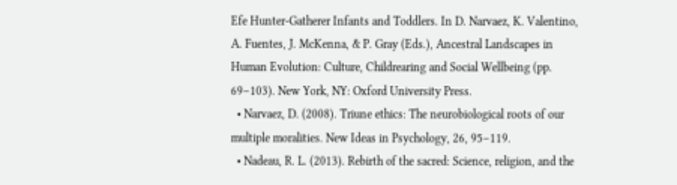Efe Hunter-Gatherer Infants and Toddlers. In D. Narvaez, K. Valentino, A. Fuentes, J. McKenna, & P. Gray (Eds.), Ancestral Landscapes in Human Evolution: Culture, Childrearing and Social Wellbeing (pp. 69–103). New York, NY: Oxford University Press.
  • Narvaez, D. (2008). Triune ethics: The neurobiological roots of our multiple moralities. New Ideas in Psychology, 26, 95–119.
  • Nadeau, R. L. (2013). Rebirth of the sacred: Science, religion, and the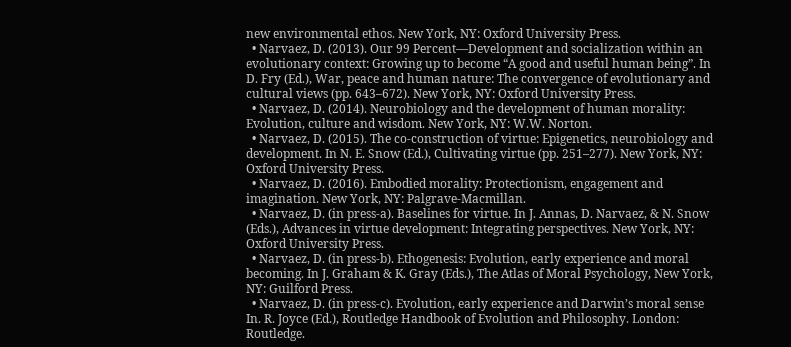new environmental ethos. New York, NY: Oxford University Press.
  • Narvaez, D. (2013). Our 99 Percent—Development and socialization within an evolutionary context: Growing up to become “A good and useful human being”. In D. Fry (Ed.), War, peace and human nature: The convergence of evolutionary and cultural views (pp. 643–672). New York, NY: Oxford University Press.
  • Narvaez, D. (2014). Neurobiology and the development of human morality: Evolution, culture and wisdom. New York, NY: W.W. Norton.
  • Narvaez, D. (2015). The co-construction of virtue: Epigenetics, neurobiology and development. In N. E. Snow (Ed.), Cultivating virtue (pp. 251–277). New York, NY: Oxford University Press.
  • Narvaez, D. (2016). Embodied morality: Protectionism, engagement and imagination. New York, NY: Palgrave-Macmillan.
  • Narvaez, D. (in press-a). Baselines for virtue. In J. Annas, D. Narvaez, & N. Snow (Eds.), Advances in virtue development: Integrating perspectives. New York, NY: Oxford University Press.
  • Narvaez, D. (in press-b). Ethogenesis: Evolution, early experience and moral becoming. In J. Graham & K. Gray (Eds.), The Atlas of Moral Psychology, New York, NY: Guilford Press.
  • Narvaez, D. (in press-c). Evolution, early experience and Darwin’s moral sense In. R. Joyce (Ed.), Routledge Handbook of Evolution and Philosophy. London: Routledge.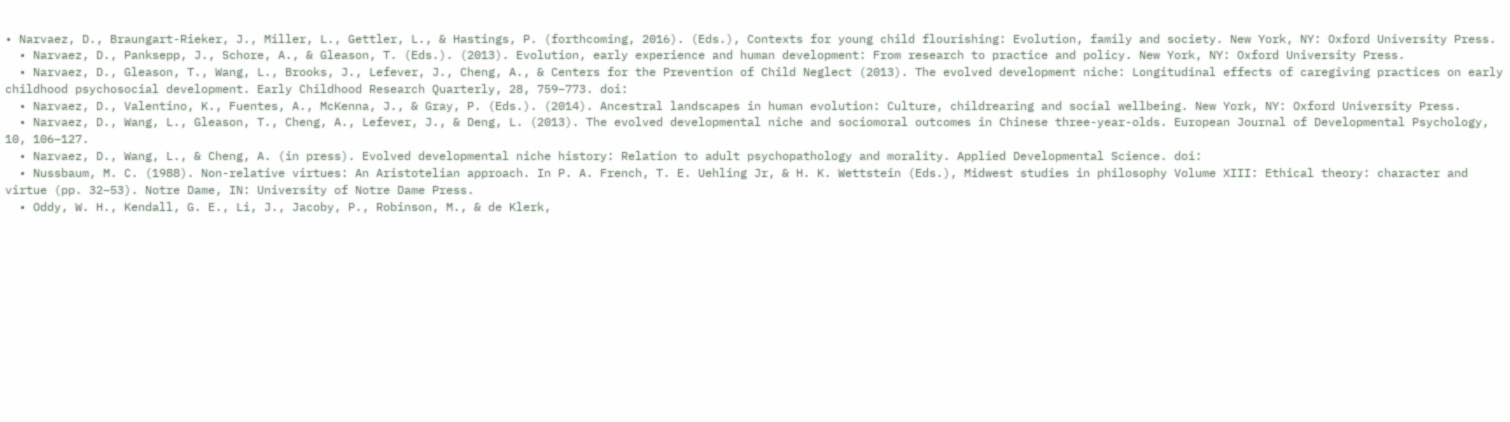• Narvaez, D., Braungart-Rieker, J., Miller, L., Gettler, L., & Hastings, P. (forthcoming, 2016). (Eds.), Contexts for young child flourishing: Evolution, family and society. New York, NY: Oxford University Press.
  • Narvaez, D., Panksepp, J., Schore, A., & Gleason, T. (Eds.). (2013). Evolution, early experience and human development: From research to practice and policy. New York, NY: Oxford University Press.
  • Narvaez, D., Gleason, T., Wang, L., Brooks, J., Lefever, J., Cheng, A., & Centers for the Prevention of Child Neglect (2013). The evolved development niche: Longitudinal effects of caregiving practices on early childhood psychosocial development. Early Childhood Research Quarterly, 28, 759–773. doi:
  • Narvaez, D., Valentino, K., Fuentes, A., McKenna, J., & Gray, P. (Eds.). (2014). Ancestral landscapes in human evolution: Culture, childrearing and social wellbeing. New York, NY: Oxford University Press.
  • Narvaez, D., Wang, L., Gleason, T., Cheng, A., Lefever, J., & Deng, L. (2013). The evolved developmental niche and sociomoral outcomes in Chinese three-year-olds. European Journal of Developmental Psychology, 10, 106–127.
  • Narvaez, D., Wang, L., & Cheng, A. (in press). Evolved developmental niche history: Relation to adult psychopathology and morality. Applied Developmental Science. doi:
  • Nussbaum, M. C. (1988). Non-relative virtues: An Aristotelian approach. In P. A. French, T. E. Uehling Jr, & H. K. Wettstein (Eds.), Midwest studies in philosophy Volume XIII: Ethical theory: character and virtue (pp. 32–53). Notre Dame, IN: University of Notre Dame Press.
  • Oddy, W. H., Kendall, G. E., Li, J., Jacoby, P., Robinson, M., & de Klerk,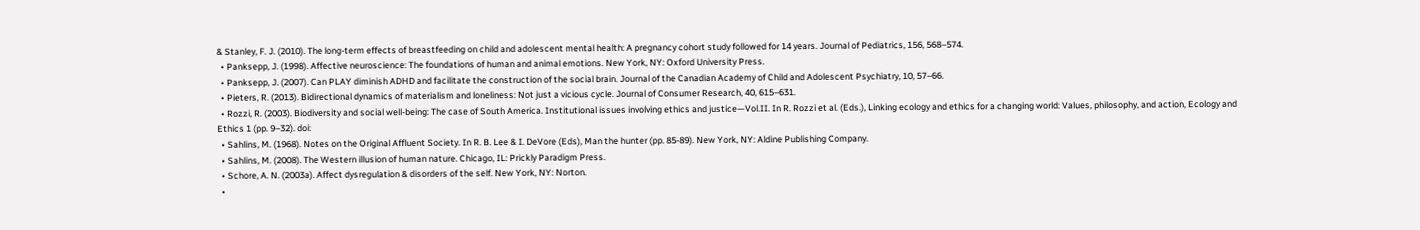& Stanley, F. J. (2010). The long-term effects of breastfeeding on child and adolescent mental health: A pregnancy cohort study followed for 14 years. Journal of Pediatrics, 156, 568–574.
  • Panksepp, J. (1998). Affective neuroscience: The foundations of human and animal emotions. New York, NY: Oxford University Press.
  • Panksepp, J. (2007). Can PLAY diminish ADHD and facilitate the construction of the social brain. Journal of the Canadian Academy of Child and Adolescent Psychiatry, 10, 57–66.
  • Pieters, R. (2013). Bidirectional dynamics of materialism and loneliness: Not just a vicious cycle. Journal of Consumer Research, 40, 615–631.
  • Rozzi, R. (2003). Biodiversity and social well-being: The case of South America. Institutional issues involving ethics and justice—Vol.II. In R. Rozzi et al. (Eds.), Linking ecology and ethics for a changing world: Values, philosophy, and action, Ecology and Ethics 1 (pp. 9–32). doi:
  • Sahlins, M. (1968). Notes on the Original Affluent Society. In R. B. Lee & I. DeVore (Eds), Man the hunter (pp. 85-89). New York, NY: Aldine Publishing Company.
  • Sahlins, M. (2008). The Western illusion of human nature. Chicago, IL: Prickly Paradigm Press.
  • Schore, A. N. (2003a). Affect dysregulation & disorders of the self. New York, NY: Norton.
  •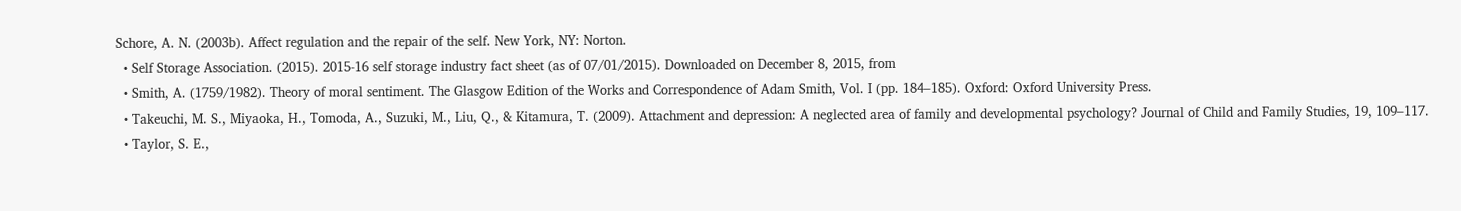Schore, A. N. (2003b). Affect regulation and the repair of the self. New York, NY: Norton.
  • Self Storage Association. (2015). 2015-16 self storage industry fact sheet (as of 07/01/2015). Downloaded on December 8, 2015, from
  • Smith, A. (1759/1982). Theory of moral sentiment. The Glasgow Edition of the Works and Correspondence of Adam Smith, Vol. I (pp. 184–185). Oxford: Oxford University Press.
  • Takeuchi, M. S., Miyaoka, H., Tomoda, A., Suzuki, M., Liu, Q., & Kitamura, T. (2009). Attachment and depression: A neglected area of family and developmental psychology? Journal of Child and Family Studies, 19, 109–117.
  • Taylor, S. E.,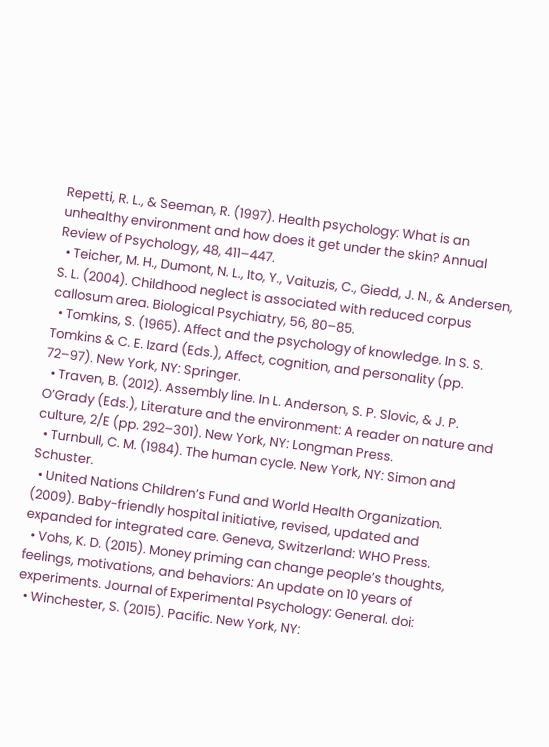Repetti, R. L., & Seeman, R. (1997). Health psychology: What is an unhealthy environment and how does it get under the skin? Annual Review of Psychology, 48, 411–447.
  • Teicher, M. H., Dumont, N. L., Ito, Y., Vaituzis, C., Giedd, J. N., & Andersen, S. L. (2004). Childhood neglect is associated with reduced corpus callosum area. Biological Psychiatry, 56, 80–85.
  • Tomkins, S. (1965). Affect and the psychology of knowledge. In S. S. Tomkins & C. E. Izard (Eds.), Affect, cognition, and personality (pp. 72–97). New York, NY: Springer.
  • Traven, B. (2012). Assembly line. In L. Anderson, S. P. Slovic, & J. P. O’Grady (Eds.), Literature and the environment: A reader on nature and culture, 2/E (pp. 292–301). New York, NY: Longman Press.
  • Turnbull, C. M. (1984). The human cycle. New York, NY: Simon and Schuster.
  • United Nations Children’s Fund and World Health Organization. (2009). Baby-friendly hospital initiative, revised, updated and expanded for integrated care. Geneva, Switzerland: WHO Press.
  • Vohs, K. D. (2015). Money priming can change people’s thoughts, feelings, motivations, and behaviors: An update on 10 years of experiments. Journal of Experimental Psychology: General. doi:
  • Winchester, S. (2015). Pacific. New York, NY: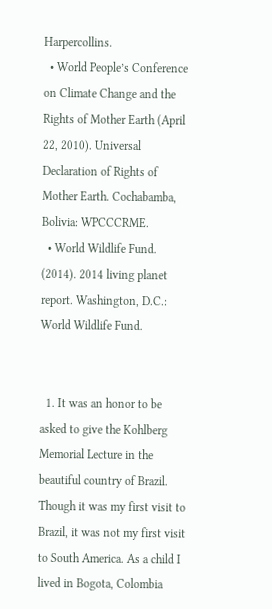Harpercollins.
  • World People’s Conference on Climate Change and the Rights of Mother Earth (April 22, 2010). Universal Declaration of Rights of Mother Earth. Cochabamba, Bolivia: WPCCCRME.
  • World Wildlife Fund. (2014). 2014 living planet report. Washington, D.C.: World Wildlife Fund.


  1. It was an honor to be asked to give the Kohlberg Memorial Lecture in the beautiful country of Brazil. Though it was my first visit to Brazil, it was not my first visit to South America. As a child I lived in Bogota, Colombia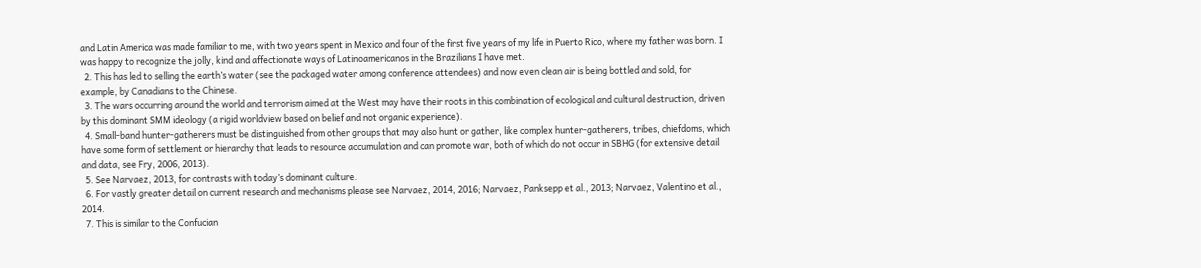and Latin America was made familiar to me, with two years spent in Mexico and four of the first five years of my life in Puerto Rico, where my father was born. I was happy to recognize the jolly, kind and affectionate ways of Latinoamericanos in the Brazilians I have met.
  2. This has led to selling the earth’s water (see the packaged water among conference attendees) and now even clean air is being bottled and sold, for example, by Canadians to the Chinese.
  3. The wars occurring around the world and terrorism aimed at the West may have their roots in this combination of ecological and cultural destruction, driven by this dominant SMM ideology (a rigid worldview based on belief and not organic experience).
  4. Small-band hunter-gatherers must be distinguished from other groups that may also hunt or gather, like complex hunter-gatherers, tribes, chiefdoms, which have some form of settlement or hierarchy that leads to resource accumulation and can promote war, both of which do not occur in SBHG (for extensive detail and data, see Fry, 2006, 2013).
  5. See Narvaez, 2013, for contrasts with today’s dominant culture.
  6. For vastly greater detail on current research and mechanisms please see Narvaez, 2014, 2016; Narvaez, Panksepp et al., 2013; Narvaez, Valentino et al., 2014.
  7. This is similar to the Confucian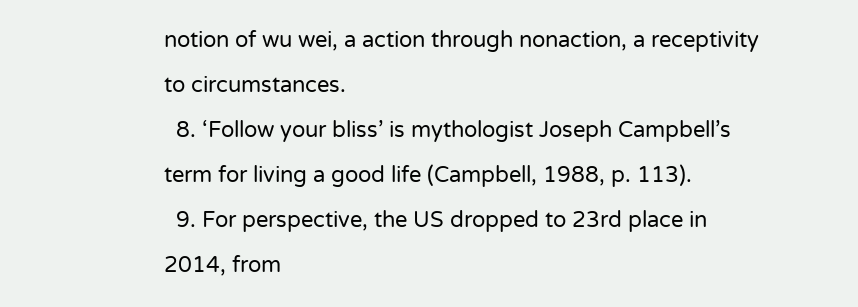notion of wu wei, a action through nonaction, a receptivity to circumstances.
  8. ‘Follow your bliss’ is mythologist Joseph Campbell’s term for living a good life (Campbell, 1988, p. 113).
  9. For perspective, the US dropped to 23rd place in 2014, from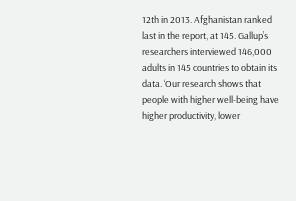12th in 2013. Afghanistan ranked last in the report, at 145. Gallup’s researchers interviewed 146,000 adults in 145 countries to obtain its data. ‘Our research shows that people with higher well-being have higher productivity, lower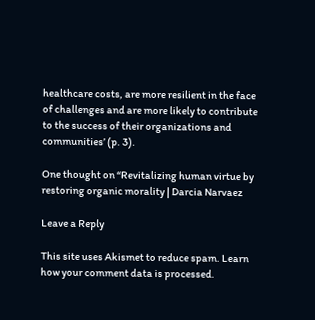healthcare costs, are more resilient in the face of challenges and are more likely to contribute to the success of their organizations and communities’ (p. 3).

One thought on “Revitalizing human virtue by restoring organic morality | Darcia Narvaez

Leave a Reply

This site uses Akismet to reduce spam. Learn how your comment data is processed.